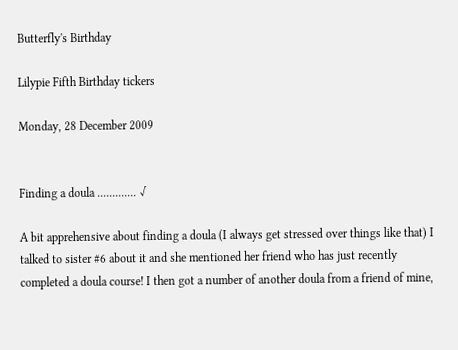Butterfly's Birthday

Lilypie Fifth Birthday tickers

Monday, 28 December 2009


Finding a doula ............. √

A bit apprehensive about finding a doula (I always get stressed over things like that) I talked to sister #6 about it and she mentioned her friend who has just recently completed a doula course! I then got a number of another doula from a friend of mine,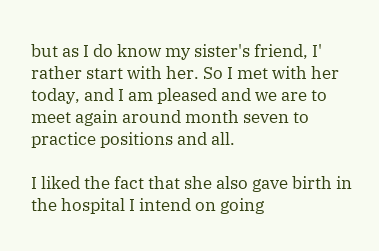but as I do know my sister's friend, I' rather start with her. So I met with her today, and I am pleased and we are to meet again around month seven to practice positions and all.

I liked the fact that she also gave birth in the hospital I intend on going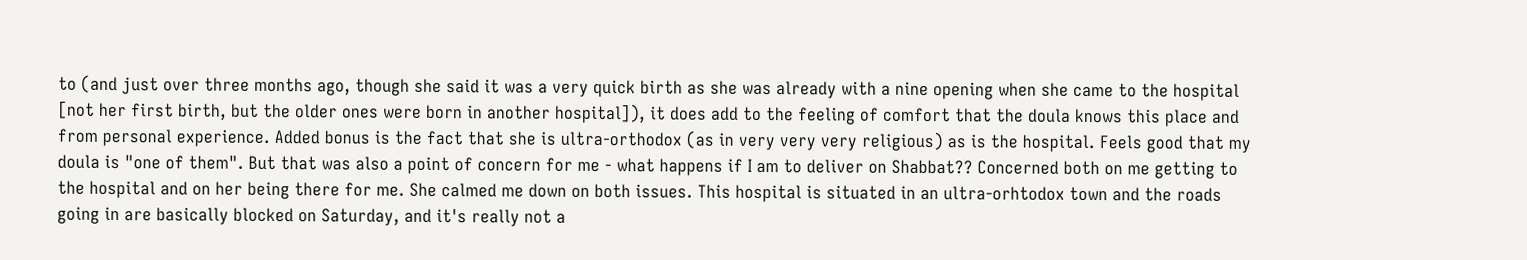to (and just over three months ago, though she said it was a very quick birth as she was already with a nine opening when she came to the hospital [not her first birth, but the older ones were born in another hospital]), it does add to the feeling of comfort that the doula knows this place and from personal experience. Added bonus is the fact that she is ultra-orthodox (as in very very very religious) as is the hospital. Feels good that my doula is "one of them". But that was also a point of concern for me - what happens if I am to deliver on Shabbat?? Concerned both on me getting to the hospital and on her being there for me. She calmed me down on both issues. This hospital is situated in an ultra-orhtodox town and the roads going in are basically blocked on Saturday, and it's really not a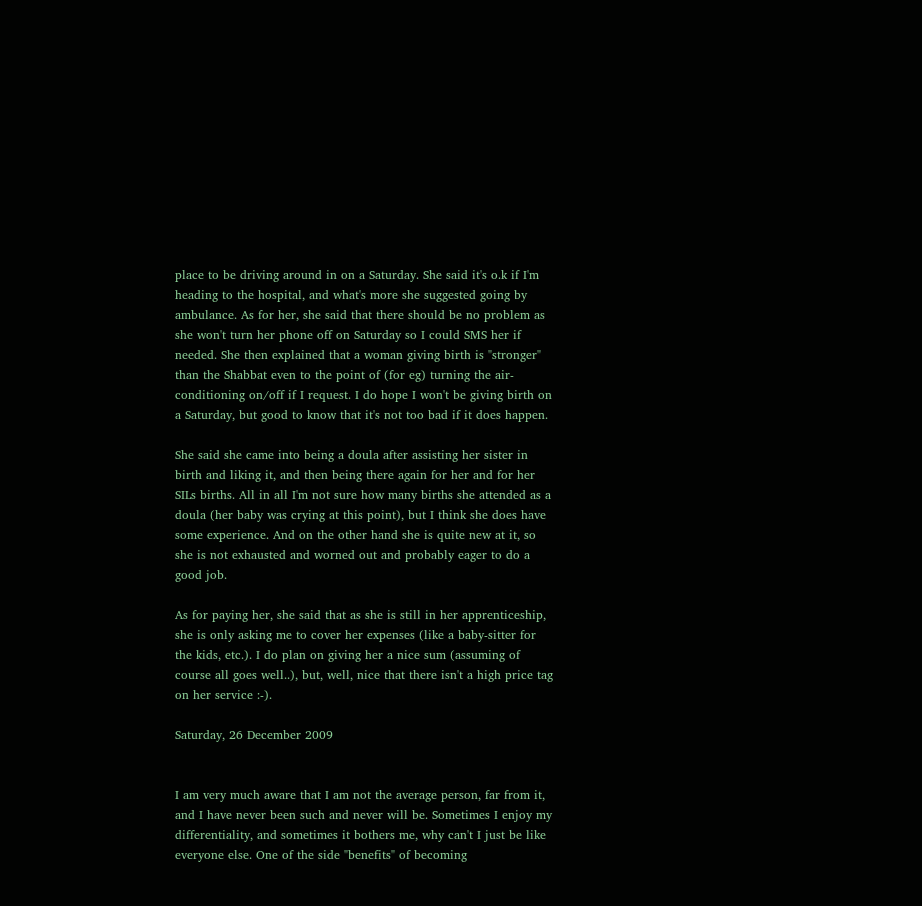place to be driving around in on a Saturday. She said it's o.k if I'm heading to the hospital, and what's more she suggested going by ambulance. As for her, she said that there should be no problem as she won't turn her phone off on Saturday so I could SMS her if needed. She then explained that a woman giving birth is "stronger" than the Shabbat even to the point of (for eg) turning the air-conditioning on/off if I request. I do hope I won't be giving birth on a Saturday, but good to know that it's not too bad if it does happen.

She said she came into being a doula after assisting her sister in birth and liking it, and then being there again for her and for her SILs births. All in all I'm not sure how many births she attended as a doula (her baby was crying at this point), but I think she does have some experience. And on the other hand she is quite new at it, so she is not exhausted and worned out and probably eager to do a good job.

As for paying her, she said that as she is still in her apprenticeship, she is only asking me to cover her expenses (like a baby-sitter for the kids, etc.). I do plan on giving her a nice sum (assuming of course all goes well..), but, well, nice that there isn't a high price tag on her service :-).

Saturday, 26 December 2009


I am very much aware that I am not the average person, far from it, and I have never been such and never will be. Sometimes I enjoy my differentiality, and sometimes it bothers me, why can't I just be like everyone else. One of the side "benefits" of becoming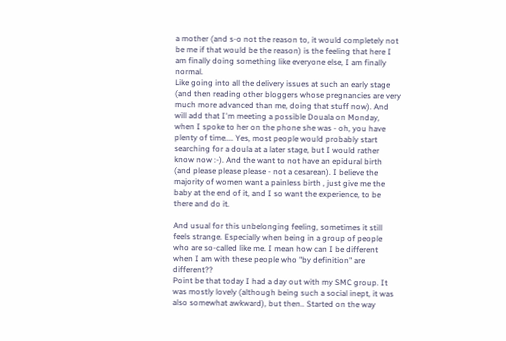a mother (and s-o not the reason to, it would completely not be me if that would be the reason) is the feeling that here I am finally doing something like everyone else, I am finally normal.
Like going into all the delivery issues at such an early stage (and then reading other bloggers whose pregnancies are very much more advanced than me, doing that stuff now). And will add that I'm meeting a possible Douala on Monday, when I spoke to her on the phone she was - oh, you have plenty of time.... Yes, most people would probably start searching for a doula at a later stage, but I would rather know now :-). And the want to not have an epidural birth (and please please please - not a cesarean). I believe the majority of women want a painless birth , just give me the baby at the end of it, and I so want the experience, to be there and do it.

And usual for this unbelonging feeling, sometimes it still feels strange. Especially when being in a group of people who are so-called like me. I mean how can I be different when I am with these people who "by definition" are different??
Point be that today I had a day out with my SMC group. It was mostly lovely (although being such a social inept, it was also somewhat awkward), but then.. Started on the way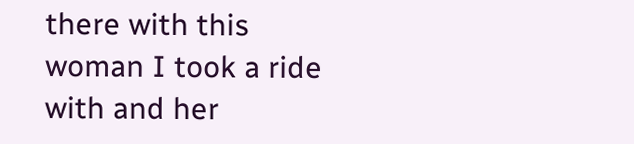there with this woman I took a ride with and her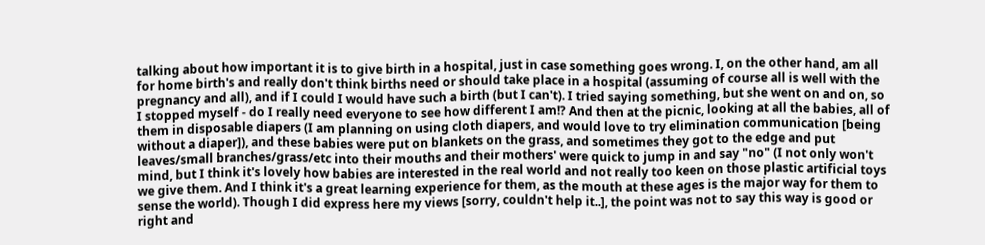talking about how important it is to give birth in a hospital, just in case something goes wrong. I, on the other hand, am all for home birth's and really don't think births need or should take place in a hospital (assuming of course all is well with the pregnancy and all), and if I could I would have such a birth (but I can't). I tried saying something, but she went on and on, so I stopped myself - do I really need everyone to see how different I am!? And then at the picnic, looking at all the babies, all of them in disposable diapers (I am planning on using cloth diapers, and would love to try elimination communication [being without a diaper]), and these babies were put on blankets on the grass, and sometimes they got to the edge and put leaves/small branches/grass/etc into their mouths and their mothers' were quick to jump in and say "no" (I not only won't mind, but I think it's lovely how babies are interested in the real world and not really too keen on those plastic artificial toys we give them. And I think it's a great learning experience for them, as the mouth at these ages is the major way for them to sense the world). Though I did express here my views [sorry, couldn't help it..], the point was not to say this way is good or right and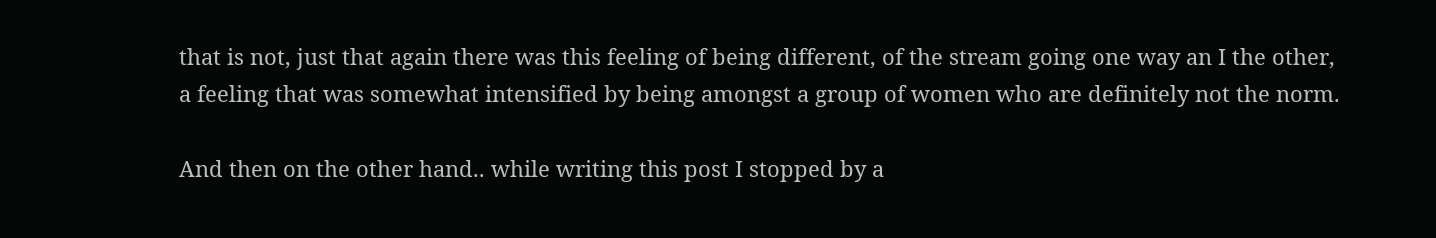that is not, just that again there was this feeling of being different, of the stream going one way an I the other, a feeling that was somewhat intensified by being amongst a group of women who are definitely not the norm.

And then on the other hand.. while writing this post I stopped by a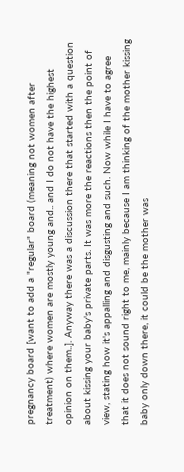pregnancy board [want to add a "regular" board (meaning not women after treatment) where women are mostly young and.. and I do not have the highest opinion on them..]. Anyway there was a discussion there that started with a question about kissing your baby's private parts. It was more the reactions then the point of view, stating how it's appalling and disgusting and such. Now while I have to agree that it does not sound right to me, mainly because I am thinking of the mother kissing baby only down there, it could be the mother was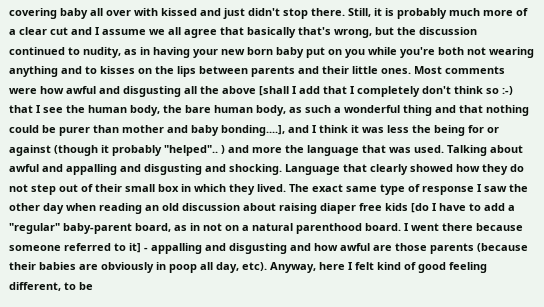covering baby all over with kissed and just didn't stop there. Still, it is probably much more of a clear cut and I assume we all agree that basically that's wrong, but the discussion continued to nudity, as in having your new born baby put on you while you're both not wearing anything and to kisses on the lips between parents and their little ones. Most comments were how awful and disgusting all the above [shall I add that I completely don't think so :-) that I see the human body, the bare human body, as such a wonderful thing and that nothing could be purer than mother and baby bonding....], and I think it was less the being for or against (though it probably "helped".. ) and more the language that was used. Talking about awful and appalling and disgusting and shocking. Language that clearly showed how they do not step out of their small box in which they lived. The exact same type of response I saw the other day when reading an old discussion about raising diaper free kids [do I have to add a "regular" baby-parent board, as in not on a natural parenthood board. I went there because someone referred to it] - appalling and disgusting and how awful are those parents (because their babies are obviously in poop all day, etc). Anyway, here I felt kind of good feeling different, to be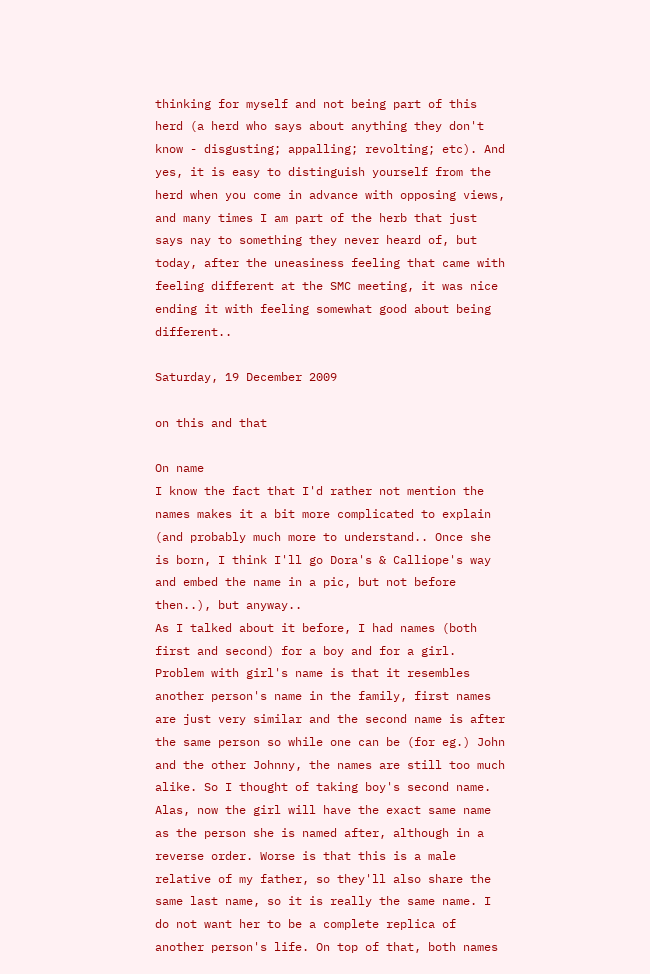thinking for myself and not being part of this herd (a herd who says about anything they don't know - disgusting; appalling; revolting; etc). And yes, it is easy to distinguish yourself from the herd when you come in advance with opposing views, and many times I am part of the herb that just says nay to something they never heard of, but today, after the uneasiness feeling that came with feeling different at the SMC meeting, it was nice ending it with feeling somewhat good about being different..

Saturday, 19 December 2009

on this and that

On name
I know the fact that I'd rather not mention the names makes it a bit more complicated to explain (and probably much more to understand.. Once she is born, I think I'll go Dora's & Calliope's way and embed the name in a pic, but not before then..), but anyway..
As I talked about it before, I had names (both first and second) for a boy and for a girl. Problem with girl's name is that it resembles another person's name in the family, first names are just very similar and the second name is after the same person so while one can be (for eg.) John and the other Johnny, the names are still too much alike. So I thought of taking boy's second name. Alas, now the girl will have the exact same name as the person she is named after, although in a reverse order. Worse is that this is a male relative of my father, so they'll also share the same last name, so it is really the same name. I do not want her to be a complete replica of another person's life. On top of that, both names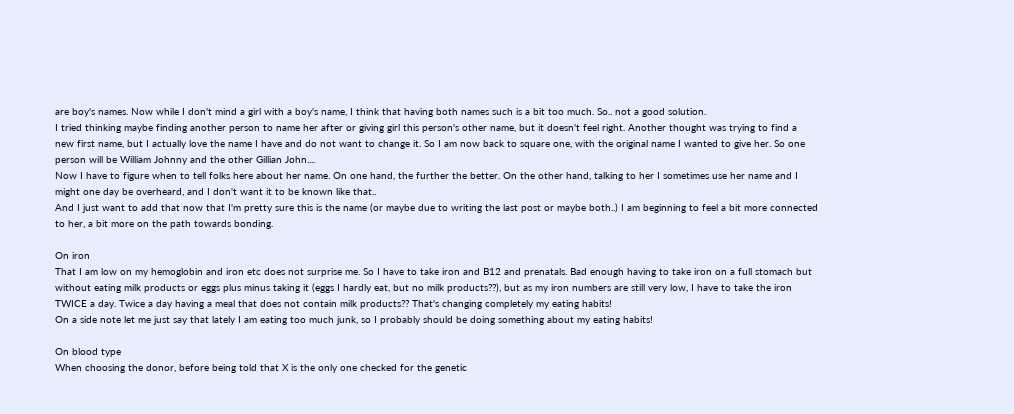are boy's names. Now while I don't mind a girl with a boy's name, I think that having both names such is a bit too much. So.. not a good solution.
I tried thinking maybe finding another person to name her after or giving girl this person's other name, but it doesn't feel right. Another thought was trying to find a new first name, but I actually love the name I have and do not want to change it. So I am now back to square one, with the original name I wanted to give her. So one person will be William Johnny and the other Gillian John....
Now I have to figure when to tell folks here about her name. On one hand, the further the better. On the other hand, talking to her I sometimes use her name and I might one day be overheard, and I don't want it to be known like that..
And I just want to add that now that I'm pretty sure this is the name (or maybe due to writing the last post or maybe both..) I am beginning to feel a bit more connected to her, a bit more on the path towards bonding.

On iron
That I am low on my hemoglobin and iron etc does not surprise me. So I have to take iron and B12 and prenatals. Bad enough having to take iron on a full stomach but without eating milk products or eggs plus minus taking it (eggs I hardly eat, but no milk products??), but as my iron numbers are still very low, I have to take the iron TWICE a day. Twice a day having a meal that does not contain milk products?? That's changing completely my eating habits!
On a side note let me just say that lately I am eating too much junk, so I probably should be doing something about my eating habits!

On blood type
When choosing the donor, before being told that X is the only one checked for the genetic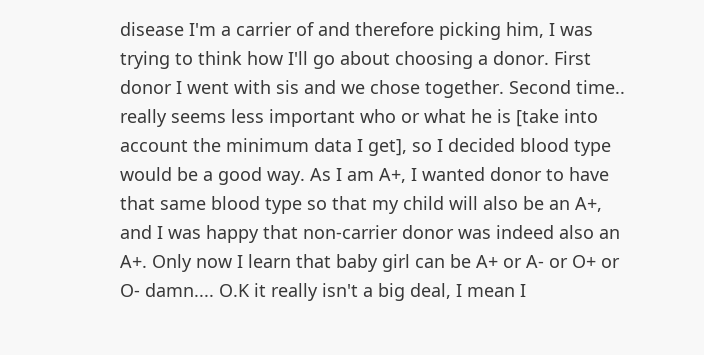disease I'm a carrier of and therefore picking him, I was trying to think how I'll go about choosing a donor. First donor I went with sis and we chose together. Second time.. really seems less important who or what he is [take into account the minimum data I get], so I decided blood type would be a good way. As I am A+, I wanted donor to have that same blood type so that my child will also be an A+, and I was happy that non-carrier donor was indeed also an A+. Only now I learn that baby girl can be A+ or A- or O+ or O- damn.... O.K it really isn't a big deal, I mean I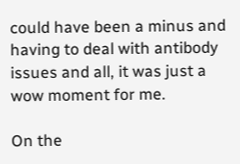could have been a minus and having to deal with antibody issues and all, it was just a wow moment for me.

On the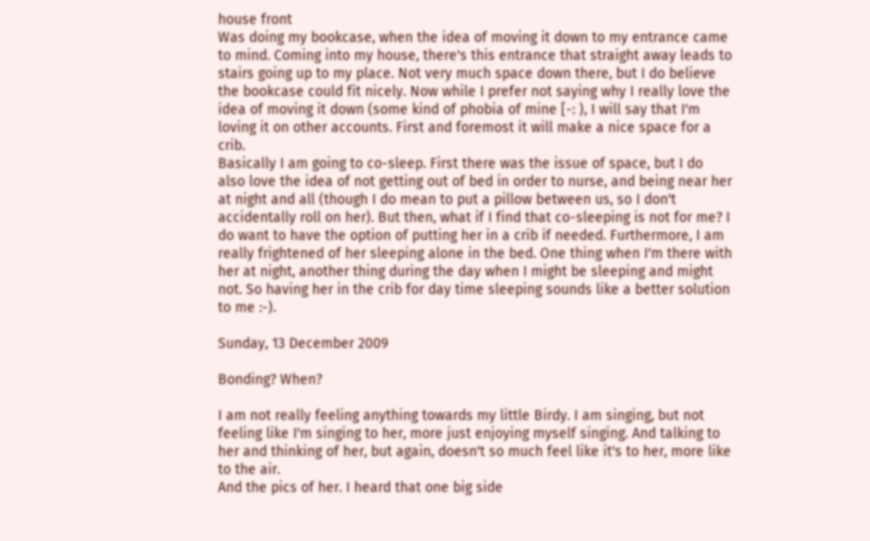house front
Was doing my bookcase, when the idea of moving it down to my entrance came to mind. Coming into my house, there's this entrance that straight away leads to stairs going up to my place. Not very much space down there, but I do believe the bookcase could fit nicely. Now while I prefer not saying why I really love the idea of moving it down (some kind of phobia of mine [-: ), I will say that I'm loving it on other accounts. First and foremost it will make a nice space for a crib.
Basically I am going to co-sleep. First there was the issue of space, but I do also love the idea of not getting out of bed in order to nurse, and being near her at night and all (though I do mean to put a pillow between us, so I don't accidentally roll on her). But then, what if I find that co-sleeping is not for me? I do want to have the option of putting her in a crib if needed. Furthermore, I am really frightened of her sleeping alone in the bed. One thing when I'm there with her at night, another thing during the day when I might be sleeping and might not. So having her in the crib for day time sleeping sounds like a better solution to me :-).

Sunday, 13 December 2009

Bonding? When?

I am not really feeling anything towards my little Birdy. I am singing, but not feeling like I'm singing to her, more just enjoying myself singing. And talking to her and thinking of her, but again, doesn't so much feel like it's to her, more like to the air.
And the pics of her. I heard that one big side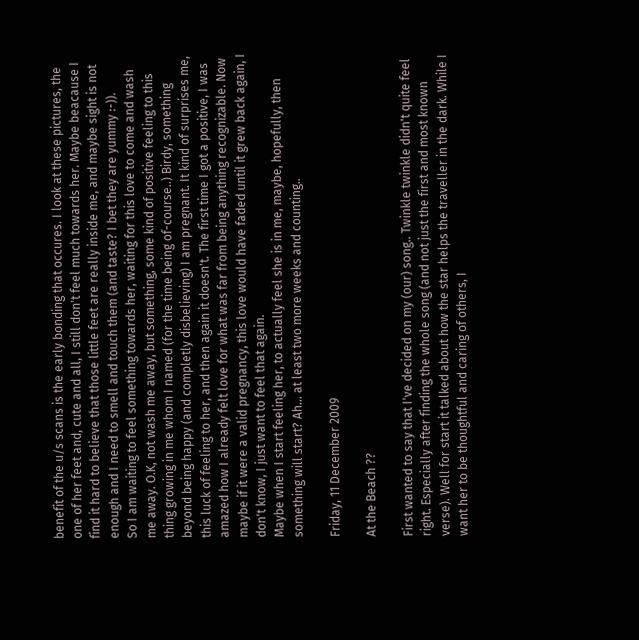benefit of the u/s scans is the early bonding that occures. I look at these pictures, the one of her feet and, cute and all, I still don't feel much towards her. Maybe beacause I find it hard to believe that those little feet are really inside me, and maybe sight is not enough and I need to smell and touch them (and taste? I bet they are yummy :-)).
So I am waiting to feel something towards her, waiting for this love to come and wash me away. O.K, not wash me away, but something, some kind of positive feeling to this thing growing in me whom I named (for the time being of-course..) Birdy, something beyond being happy (and completly disbelieving) I am pregnant. It kind of surprises me, this luck of feeling to her, and then again it doesn't. The first time I got a positive, I was amazed how I already felt love for what was far from being anything recognizable. Now maybe if it were a valid pregnancy, this love would have faded until it grew back again, I don't know, I just want to feel that again.
Maybe when I start feeling her, to actually feel she is in me, maybe, hopefully, then something will start? Ah... at least two more weeks and counting..

Friday, 11 December 2009

At the Beach ??

First wanted to say that I've decided on my (our) song.. Twinkle twinkle didn't quite feel right. Especially after finding the whole song (and not just the first and most known verse). Well for start it talked about how the star helps the traveller in the dark. While I want her to be thoughtful and caring of others, I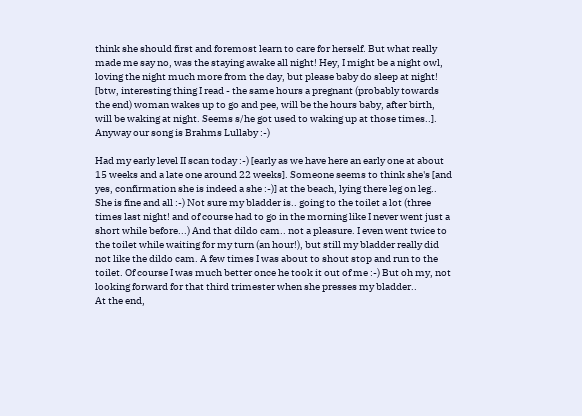think she should first and foremost learn to care for herself. But what really made me say no, was the staying awake all night! Hey, I might be a night owl, loving the night much more from the day, but please baby do sleep at night! [btw, interesting thing I read - the same hours a pregnant (probably towards the end) woman wakes up to go and pee, will be the hours baby, after birth, will be waking at night. Seems s/he got used to waking up at those times..]. Anyway our song is Brahms Lullaby :-)

Had my early level II scan today :-) [early as we have here an early one at about 15 weeks and a late one around 22 weeks]. Someone seems to think she's [and yes, confirmation she is indeed a she :-)] at the beach, lying there leg on leg.. She is fine and all :-) Not sure my bladder is.. going to the toilet a lot (three times last night! and of course had to go in the morning like I never went just a short while before...) And that dildo cam.. not a pleasure. I even went twice to the toilet while waiting for my turn (an hour!), but still my bladder really did not like the dildo cam. A few times I was about to shout stop and run to the toilet. Of course I was much better once he took it out of me :-) But oh my, not looking forward for that third trimester when she presses my bladder..
At the end,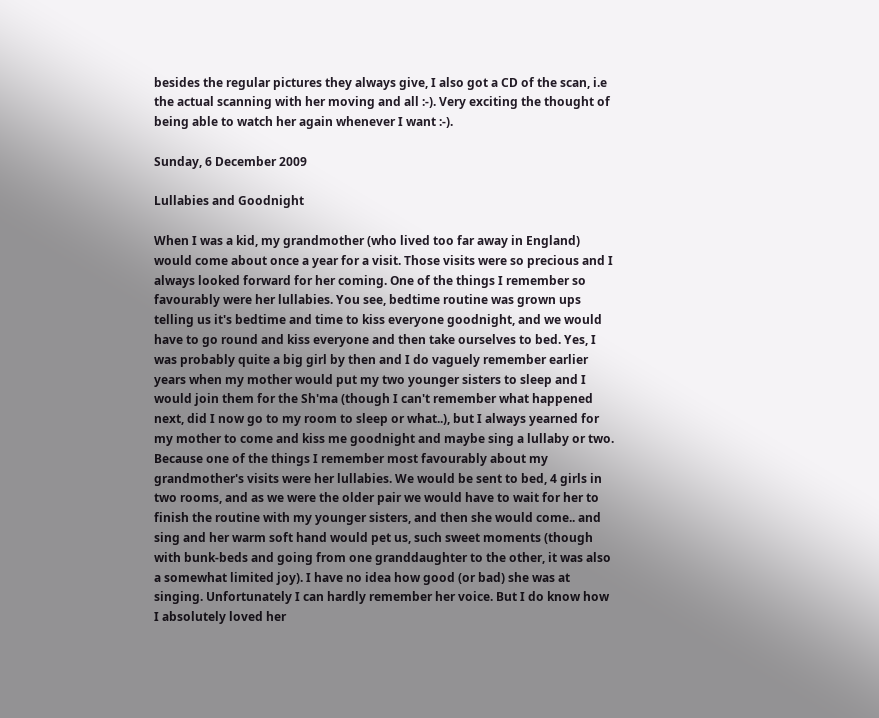besides the regular pictures they always give, I also got a CD of the scan, i.e the actual scanning with her moving and all :-). Very exciting the thought of being able to watch her again whenever I want :-).

Sunday, 6 December 2009

Lullabies and Goodnight

When I was a kid, my grandmother (who lived too far away in England) would come about once a year for a visit. Those visits were so precious and I always looked forward for her coming. One of the things I remember so favourably were her lullabies. You see, bedtime routine was grown ups telling us it's bedtime and time to kiss everyone goodnight, and we would have to go round and kiss everyone and then take ourselves to bed. Yes, I was probably quite a big girl by then and I do vaguely remember earlier years when my mother would put my two younger sisters to sleep and I would join them for the Sh'ma (though I can't remember what happened next, did I now go to my room to sleep or what..), but I always yearned for my mother to come and kiss me goodnight and maybe sing a lullaby or two. Because one of the things I remember most favourably about my grandmother's visits were her lullabies. We would be sent to bed, 4 girls in two rooms, and as we were the older pair we would have to wait for her to finish the routine with my younger sisters, and then she would come.. and sing and her warm soft hand would pet us, such sweet moments (though with bunk-beds and going from one granddaughter to the other, it was also a somewhat limited joy). I have no idea how good (or bad) she was at singing. Unfortunately I can hardly remember her voice. But I do know how I absolutely loved her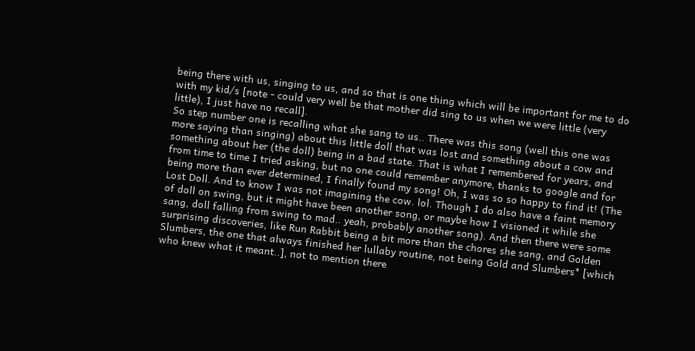being there with us, singing to us, and so that is one thing which will be important for me to do with my kid/s [note - could very well be that mother did sing to us when we were little (very little), I just have no recall].
So step number one is recalling what she sang to us.. There was this song (well this one was more saying than singing) about this little doll that was lost and something about a cow and something about her (the doll) being in a bad state. That is what I remembered for years, and from time to time I tried asking, but no one could remember anymore, thanks to google and for being more than ever determined, I finally found my song! Oh, I was so so happy to find it! (The Lost Doll. And to know I was not imagining the cow. lol. Though I do also have a faint memory of doll on swing, but it might have been another song, or maybe how I visioned it while she sang, doll falling from swing to mad.. yeah, probably another song). And then there were some surprising discoveries, like Run Rabbit being a bit more than the chores she sang, and Golden Slumbers, the one that always finished her lullaby routine, not being Gold and Slumbers* [which who knew what it meant..], not to mention there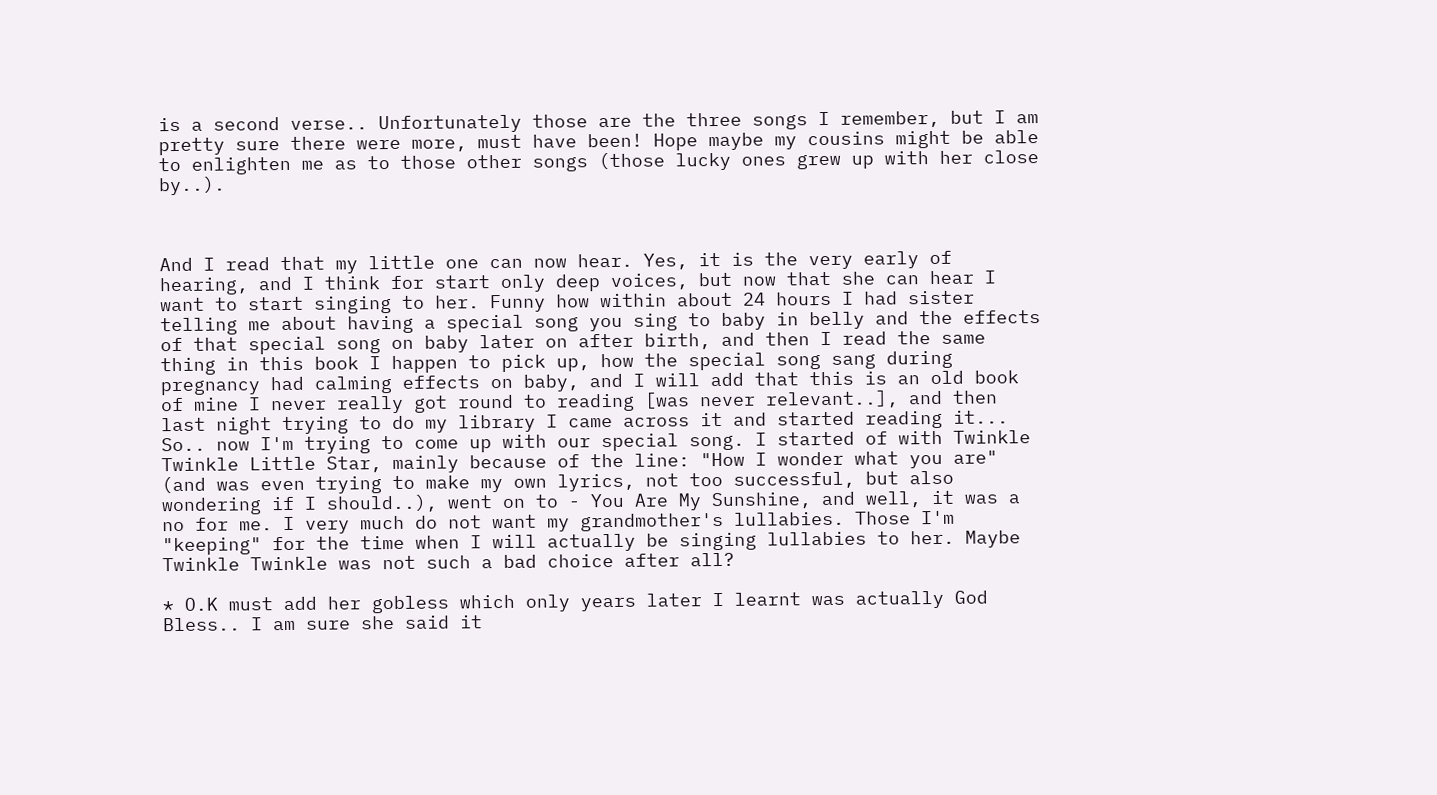is a second verse.. Unfortunately those are the three songs I remember, but I am pretty sure there were more, must have been! Hope maybe my cousins might be able to enlighten me as to those other songs (those lucky ones grew up with her close by..).



And I read that my little one can now hear. Yes, it is the very early of hearing, and I think for start only deep voices, but now that she can hear I want to start singing to her. Funny how within about 24 hours I had sister telling me about having a special song you sing to baby in belly and the effects of that special song on baby later on after birth, and then I read the same thing in this book I happen to pick up, how the special song sang during pregnancy had calming effects on baby, and I will add that this is an old book of mine I never really got round to reading [was never relevant..], and then last night trying to do my library I came across it and started reading it...
So.. now I'm trying to come up with our special song. I started of with Twinkle Twinkle Little Star, mainly because of the line: "How I wonder what you are" (and was even trying to make my own lyrics, not too successful, but also wondering if I should..), went on to - You Are My Sunshine, and well, it was a no for me. I very much do not want my grandmother's lullabies. Those I'm "keeping" for the time when I will actually be singing lullabies to her. Maybe Twinkle Twinkle was not such a bad choice after all?

* O.K must add her gobless which only years later I learnt was actually God Bless.. I am sure she said it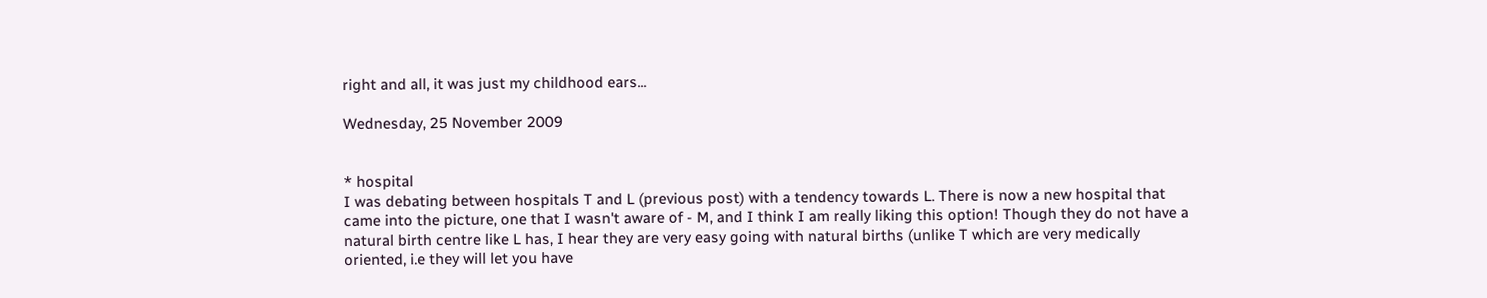right and all, it was just my childhood ears...

Wednesday, 25 November 2009


* hospital
I was debating between hospitals T and L (previous post) with a tendency towards L. There is now a new hospital that came into the picture, one that I wasn't aware of - M, and I think I am really liking this option! Though they do not have a natural birth centre like L has, I hear they are very easy going with natural births (unlike T which are very medically oriented, i.e they will let you have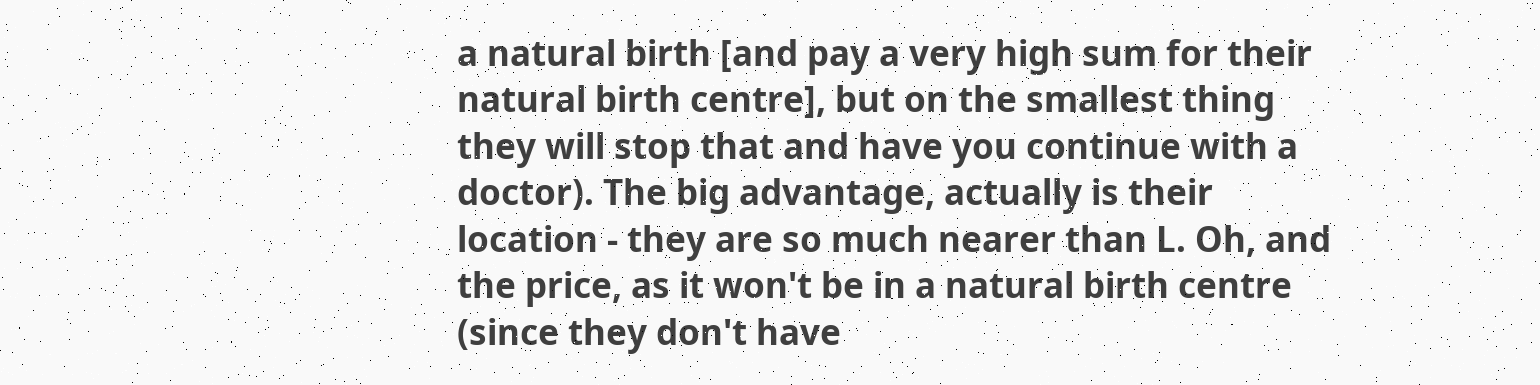a natural birth [and pay a very high sum for their natural birth centre], but on the smallest thing they will stop that and have you continue with a doctor). The big advantage, actually is their location - they are so much nearer than L. Oh, and the price, as it won't be in a natural birth centre (since they don't have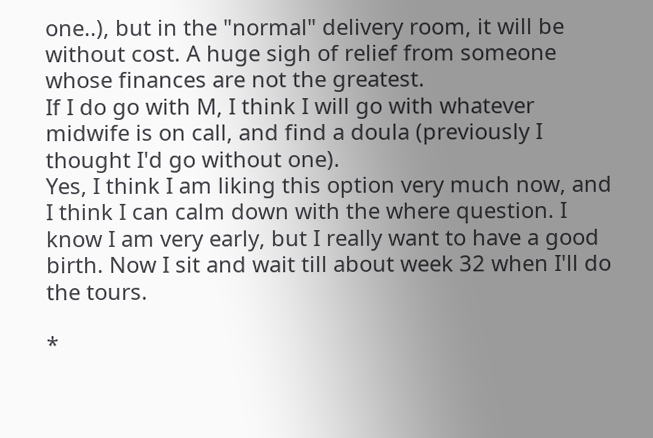one..), but in the "normal" delivery room, it will be without cost. A huge sigh of relief from someone whose finances are not the greatest.
If I do go with M, I think I will go with whatever midwife is on call, and find a doula (previously I thought I'd go without one).
Yes, I think I am liking this option very much now, and I think I can calm down with the where question. I know I am very early, but I really want to have a good birth. Now I sit and wait till about week 32 when I'll do the tours.

*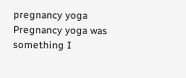pregnancy yoga
Pregnancy yoga was something I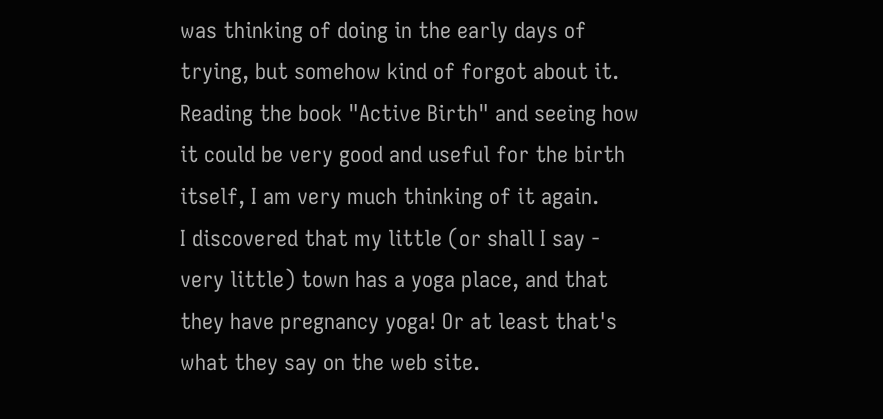was thinking of doing in the early days of trying, but somehow kind of forgot about it. Reading the book "Active Birth" and seeing how it could be very good and useful for the birth itself, I am very much thinking of it again.
I discovered that my little (or shall I say - very little) town has a yoga place, and that they have pregnancy yoga! Or at least that's what they say on the web site.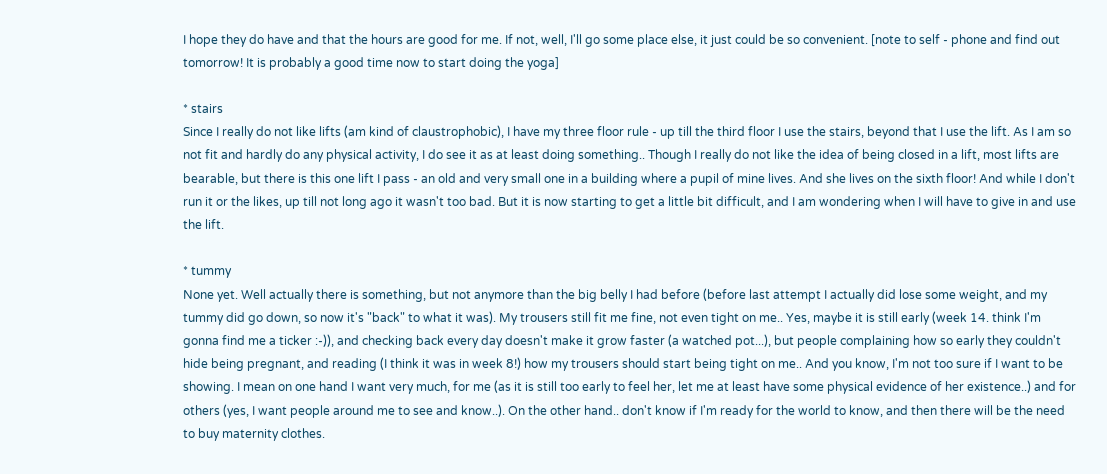I hope they do have and that the hours are good for me. If not, well, I'll go some place else, it just could be so convenient. [note to self - phone and find out tomorrow! It is probably a good time now to start doing the yoga]

* stairs
Since I really do not like lifts (am kind of claustrophobic), I have my three floor rule - up till the third floor I use the stairs, beyond that I use the lift. As I am so not fit and hardly do any physical activity, I do see it as at least doing something.. Though I really do not like the idea of being closed in a lift, most lifts are bearable, but there is this one lift I pass - an old and very small one in a building where a pupil of mine lives. And she lives on the sixth floor! And while I don't run it or the likes, up till not long ago it wasn't too bad. But it is now starting to get a little bit difficult, and I am wondering when I will have to give in and use the lift.

* tummy
None yet. Well actually there is something, but not anymore than the big belly I had before (before last attempt I actually did lose some weight, and my tummy did go down, so now it's "back" to what it was). My trousers still fit me fine, not even tight on me.. Yes, maybe it is still early (week 14. think I'm gonna find me a ticker :-)), and checking back every day doesn't make it grow faster (a watched pot...), but people complaining how so early they couldn't hide being pregnant, and reading (I think it was in week 8!) how my trousers should start being tight on me.. And you know, I'm not too sure if I want to be showing. I mean on one hand I want very much, for me (as it is still too early to feel her, let me at least have some physical evidence of her existence..) and for others (yes, I want people around me to see and know..). On the other hand.. don't know if I'm ready for the world to know, and then there will be the need to buy maternity clothes.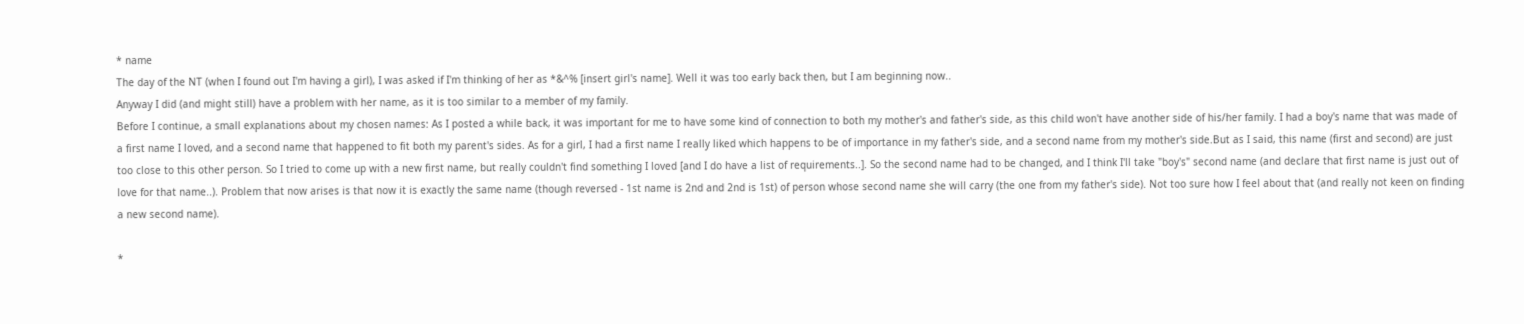* name
The day of the NT (when I found out I'm having a girl), I was asked if I'm thinking of her as *&^% [insert girl's name]. Well it was too early back then, but I am beginning now..
Anyway I did (and might still) have a problem with her name, as it is too similar to a member of my family.
Before I continue, a small explanations about my chosen names: As I posted a while back, it was important for me to have some kind of connection to both my mother's and father's side, as this child won't have another side of his/her family. I had a boy's name that was made of a first name I loved, and a second name that happened to fit both my parent's sides. As for a girl, I had a first name I really liked which happens to be of importance in my father's side, and a second name from my mother's side.But as I said, this name (first and second) are just too close to this other person. So I tried to come up with a new first name, but really couldn't find something I loved [and I do have a list of requirements..]. So the second name had to be changed, and I think I'll take "boy's" second name (and declare that first name is just out of love for that name..). Problem that now arises is that now it is exactly the same name (though reversed - 1st name is 2nd and 2nd is 1st) of person whose second name she will carry (the one from my father's side). Not too sure how I feel about that (and really not keen on finding a new second name).

*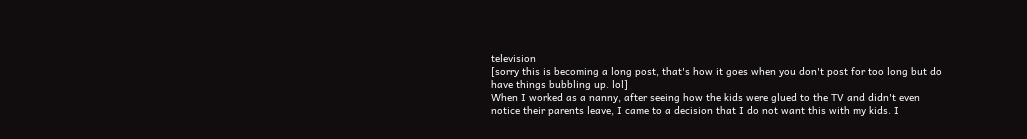television
[sorry this is becoming a long post, that's how it goes when you don't post for too long but do have things bubbling up. lol]
When I worked as a nanny, after seeing how the kids were glued to the TV and didn't even notice their parents leave, I came to a decision that I do not want this with my kids. I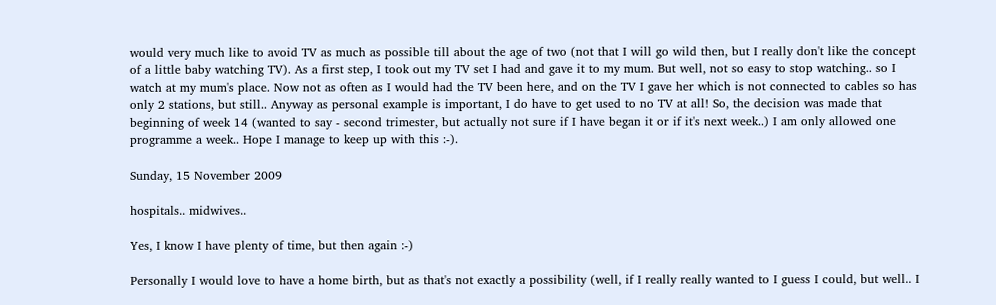would very much like to avoid TV as much as possible till about the age of two (not that I will go wild then, but I really don't like the concept of a little baby watching TV). As a first step, I took out my TV set I had and gave it to my mum. But well, not so easy to stop watching.. so I watch at my mum's place. Now not as often as I would had the TV been here, and on the TV I gave her which is not connected to cables so has only 2 stations, but still.. Anyway as personal example is important, I do have to get used to no TV at all! So, the decision was made that beginning of week 14 (wanted to say - second trimester, but actually not sure if I have began it or if it's next week..) I am only allowed one programme a week.. Hope I manage to keep up with this :-).

Sunday, 15 November 2009

hospitals.. midwives..

Yes, I know I have plenty of time, but then again :-)

Personally I would love to have a home birth, but as that's not exactly a possibility (well, if I really really wanted to I guess I could, but well.. I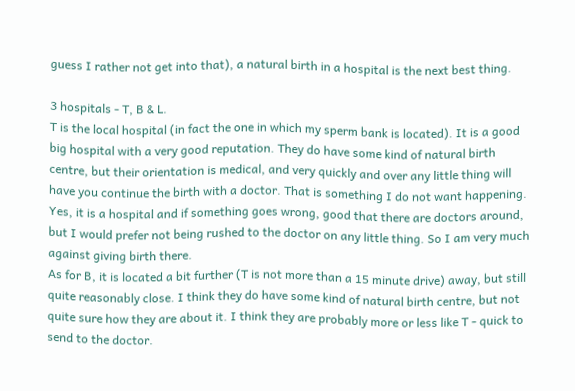guess I rather not get into that), a natural birth in a hospital is the next best thing.

3 hospitals - T, B & L.
T is the local hospital (in fact the one in which my sperm bank is located). It is a good big hospital with a very good reputation. They do have some kind of natural birth centre, but their orientation is medical, and very quickly and over any little thing will have you continue the birth with a doctor. That is something I do not want happening. Yes, it is a hospital and if something goes wrong, good that there are doctors around, but I would prefer not being rushed to the doctor on any little thing. So I am very much against giving birth there.
As for B, it is located a bit further (T is not more than a 15 minute drive) away, but still quite reasonably close. I think they do have some kind of natural birth centre, but not quite sure how they are about it. I think they are probably more or less like T - quick to send to the doctor.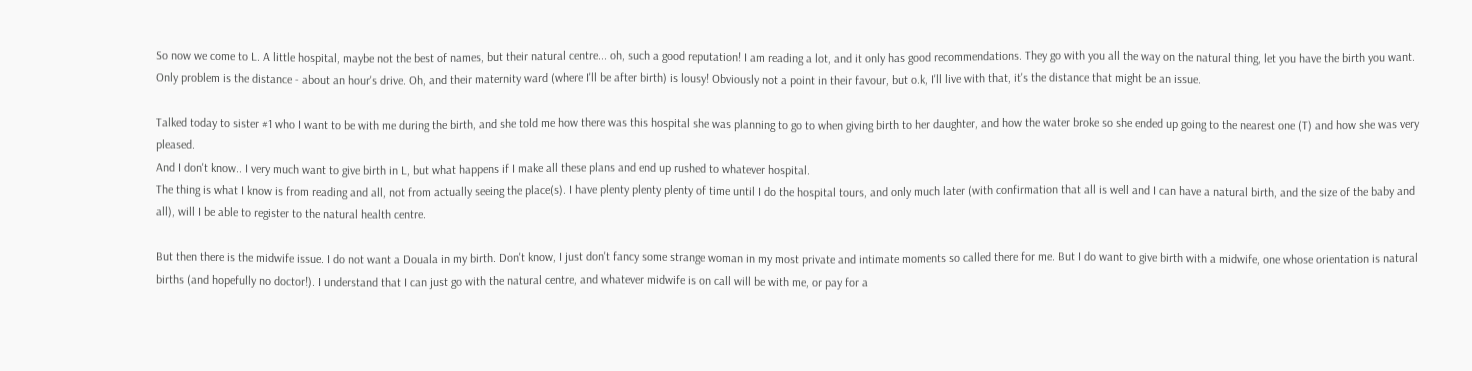So now we come to L. A little hospital, maybe not the best of names, but their natural centre... oh, such a good reputation! I am reading a lot, and it only has good recommendations. They go with you all the way on the natural thing, let you have the birth you want. Only problem is the distance - about an hour's drive. Oh, and their maternity ward (where I'll be after birth) is lousy! Obviously not a point in their favour, but o.k, I'll live with that, it's the distance that might be an issue.

Talked today to sister #1 who I want to be with me during the birth, and she told me how there was this hospital she was planning to go to when giving birth to her daughter, and how the water broke so she ended up going to the nearest one (T) and how she was very pleased.
And I don't know.. I very much want to give birth in L, but what happens if I make all these plans and end up rushed to whatever hospital.
The thing is what I know is from reading and all, not from actually seeing the place(s). I have plenty plenty plenty of time until I do the hospital tours, and only much later (with confirmation that all is well and I can have a natural birth, and the size of the baby and all), will I be able to register to the natural health centre.

But then there is the midwife issue. I do not want a Douala in my birth. Don't know, I just don't fancy some strange woman in my most private and intimate moments so called there for me. But I do want to give birth with a midwife, one whose orientation is natural births (and hopefully no doctor!). I understand that I can just go with the natural centre, and whatever midwife is on call will be with me, or pay for a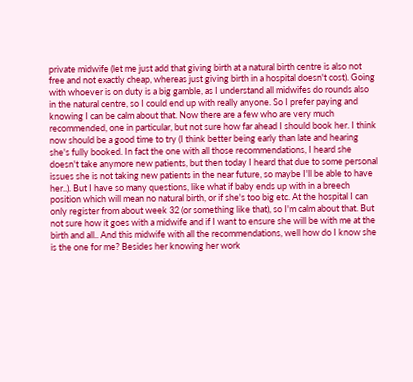private midwife (let me just add that giving birth at a natural birth centre is also not free and not exactly cheap, whereas just giving birth in a hospital doesn't cost). Going with whoever is on duty is a big gamble, as I understand all midwifes do rounds also in the natural centre, so I could end up with really anyone. So I prefer paying and knowing I can be calm about that. Now there are a few who are very much recommended, one in particular, but not sure how far ahead I should book her. I think now should be a good time to try (I think better being early than late and hearing she's fully booked. In fact the one with all those recommendations, I heard she doesn't take anymore new patients, but then today I heard that due to some personal issues she is not taking new patients in the near future, so maybe I'll be able to have her..). But I have so many questions, like what if baby ends up with in a breech position which will mean no natural birth, or if she's too big etc. At the hospital I can only register from about week 32 (or something like that), so I'm calm about that. But not sure how it goes with a midwife and if I want to ensure she will be with me at the birth and all.. And this midwife with all the recommendations, well how do I know she is the one for me? Besides her knowing her work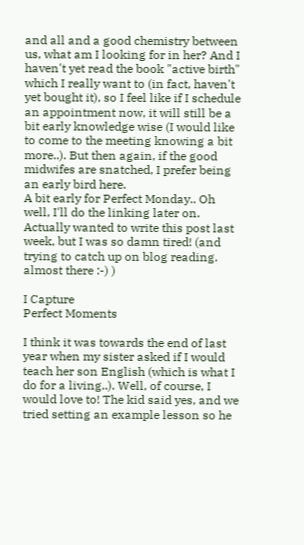and all and a good chemistry between us, what am I looking for in her? And I haven't yet read the book "active birth" which I really want to (in fact, haven't yet bought it), so I feel like if I schedule an appointment now, it will still be a bit early knowledge wise (I would like to come to the meeting knowing a bit more..). But then again, if the good midwifes are snatched, I prefer being an early bird here.
A bit early for Perfect Monday.. Oh well, I'll do the linking later on. Actually wanted to write this post last week, but I was so damn tired! (and trying to catch up on blog reading. almost there :-) )

I Capture
Perfect Moments

I think it was towards the end of last year when my sister asked if I would teach her son English (which is what I do for a living..). Well, of course, I would love to! The kid said yes, and we tried setting an example lesson so he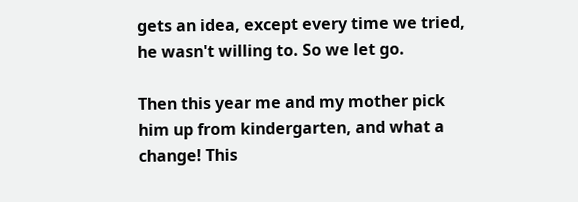gets an idea, except every time we tried, he wasn't willing to. So we let go.

Then this year me and my mother pick him up from kindergarten, and what a change! This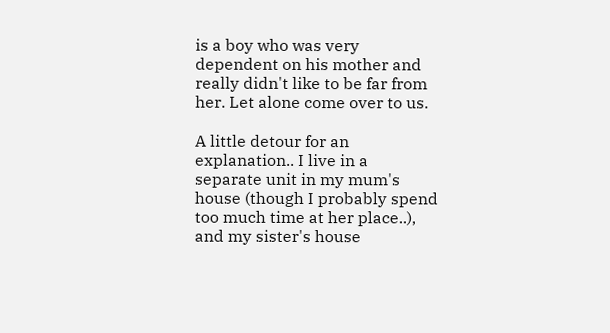is a boy who was very dependent on his mother and really didn't like to be far from her. Let alone come over to us.

A little detour for an explanation.. I live in a separate unit in my mum's house (though I probably spend too much time at her place..), and my sister's house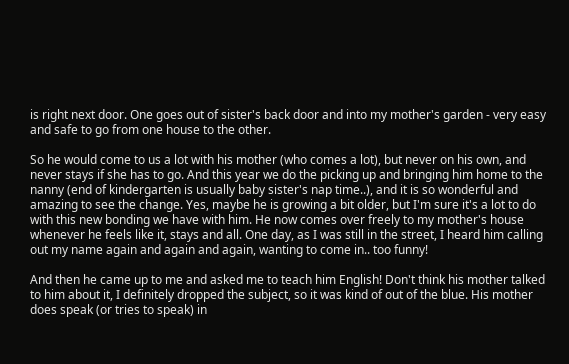is right next door. One goes out of sister's back door and into my mother's garden - very easy and safe to go from one house to the other.

So he would come to us a lot with his mother (who comes a lot), but never on his own, and never stays if she has to go. And this year we do the picking up and bringing him home to the nanny (end of kindergarten is usually baby sister's nap time..), and it is so wonderful and amazing to see the change. Yes, maybe he is growing a bit older, but I'm sure it's a lot to do with this new bonding we have with him. He now comes over freely to my mother's house whenever he feels like it, stays and all. One day, as I was still in the street, I heard him calling out my name again and again and again, wanting to come in.. too funny!

And then he came up to me and asked me to teach him English! Don't think his mother talked to him about it, I definitely dropped the subject, so it was kind of out of the blue. His mother does speak (or tries to speak) in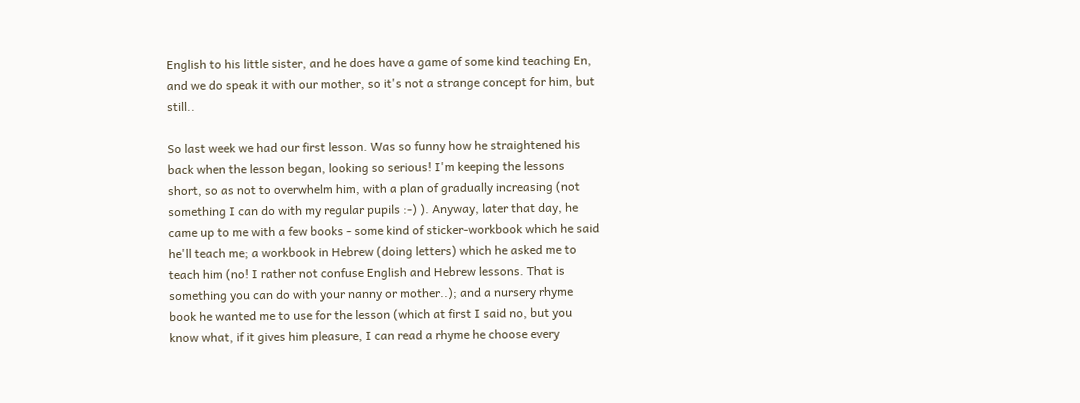English to his little sister, and he does have a game of some kind teaching En, and we do speak it with our mother, so it's not a strange concept for him, but still..

So last week we had our first lesson. Was so funny how he straightened his back when the lesson began, looking so serious! I'm keeping the lessons short, so as not to overwhelm him, with a plan of gradually increasing (not something I can do with my regular pupils :-) ). Anyway, later that day, he came up to me with a few books - some kind of sticker-workbook which he said he'll teach me; a workbook in Hebrew (doing letters) which he asked me to teach him (no! I rather not confuse English and Hebrew lessons. That is something you can do with your nanny or mother..); and a nursery rhyme book he wanted me to use for the lesson (which at first I said no, but you know what, if it gives him pleasure, I can read a rhyme he choose every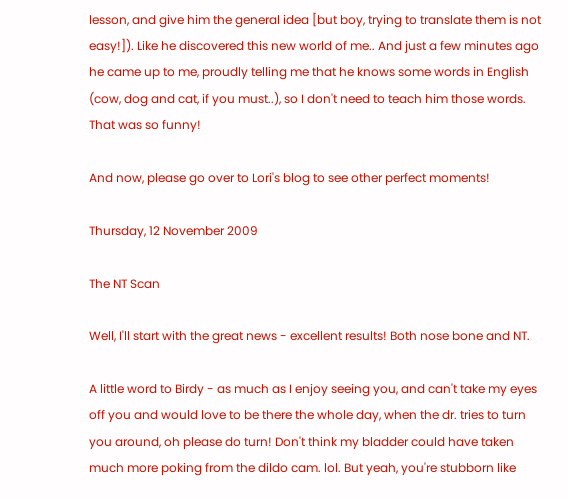lesson, and give him the general idea [but boy, trying to translate them is not easy!]). Like he discovered this new world of me.. And just a few minutes ago he came up to me, proudly telling me that he knows some words in English (cow, dog and cat, if you must..), so I don't need to teach him those words. That was so funny!

And now, please go over to Lori's blog to see other perfect moments!

Thursday, 12 November 2009

The NT Scan

Well, I'll start with the great news - excellent results! Both nose bone and NT.

A little word to Birdy - as much as I enjoy seeing you, and can't take my eyes off you and would love to be there the whole day, when the dr. tries to turn you around, oh please do turn! Don't think my bladder could have taken much more poking from the dildo cam. lol. But yeah, you're stubborn like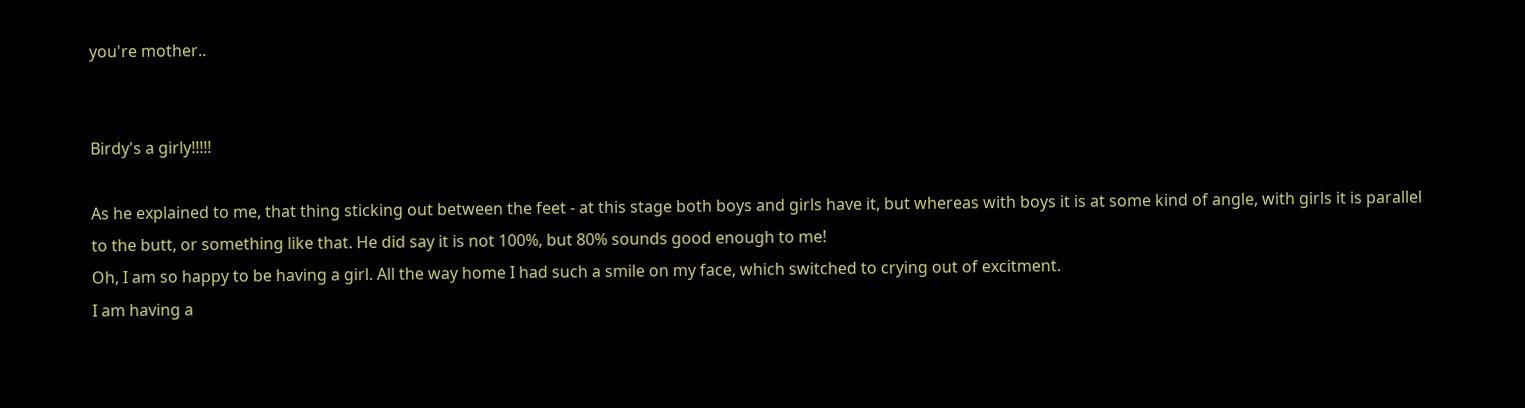you're mother..


Birdy's a girly!!!!!

As he explained to me, that thing sticking out between the feet - at this stage both boys and girls have it, but whereas with boys it is at some kind of angle, with girls it is parallel to the butt, or something like that. He did say it is not 100%, but 80% sounds good enough to me!
Oh, I am so happy to be having a girl. All the way home I had such a smile on my face, which switched to crying out of excitment.
I am having a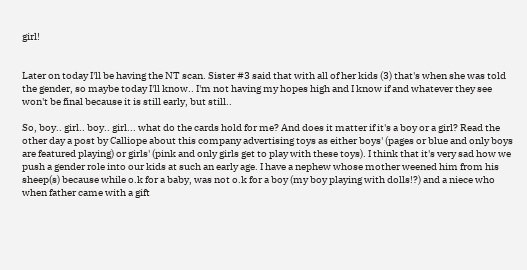girl!


Later on today I'll be having the NT scan. Sister #3 said that with all of her kids (3) that's when she was told the gender, so maybe today I'll know.. I'm not having my hopes high and I know if and whatever they see won't be final because it is still early, but still..

So, boy.. girl.. boy.. girl... what do the cards hold for me? And does it matter if it's a boy or a girl? Read the other day a post by Calliope about this company advertising toys as either boys' (pages or blue and only boys are featured playing) or girls' (pink and only girls get to play with these toys). I think that it's very sad how we push a gender role into our kids at such an early age. I have a nephew whose mother weened him from his sheep(s) because while o.k for a baby, was not o.k for a boy (my boy playing with dolls!?) and a niece who when father came with a gift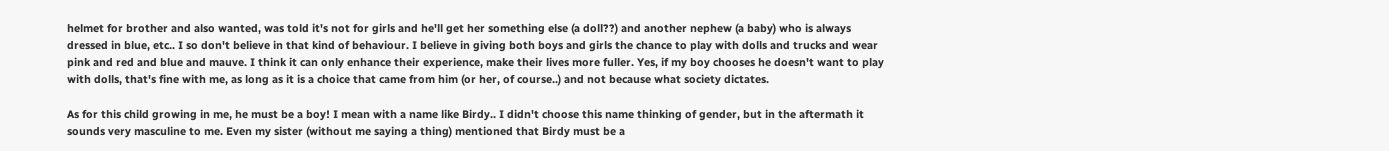helmet for brother and also wanted, was told it's not for girls and he'll get her something else (a doll??) and another nephew (a baby) who is always dressed in blue, etc.. I so don't believe in that kind of behaviour. I believe in giving both boys and girls the chance to play with dolls and trucks and wear pink and red and blue and mauve. I think it can only enhance their experience, make their lives more fuller. Yes, if my boy chooses he doesn't want to play with dolls, that's fine with me, as long as it is a choice that came from him (or her, of course..) and not because what society dictates.

As for this child growing in me, he must be a boy! I mean with a name like Birdy.. I didn't choose this name thinking of gender, but in the aftermath it sounds very masculine to me. Even my sister (without me saying a thing) mentioned that Birdy must be a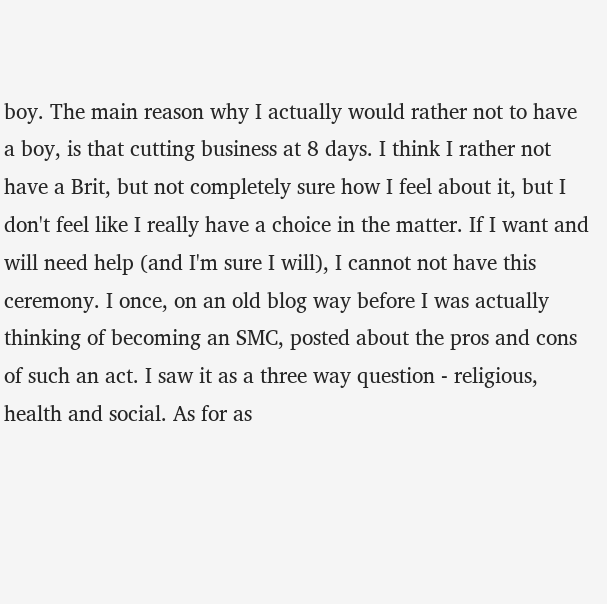boy. The main reason why I actually would rather not to have a boy, is that cutting business at 8 days. I think I rather not have a Brit, but not completely sure how I feel about it, but I don't feel like I really have a choice in the matter. If I want and will need help (and I'm sure I will), I cannot not have this ceremony. I once, on an old blog way before I was actually thinking of becoming an SMC, posted about the pros and cons of such an act. I saw it as a three way question - religious, health and social. As for as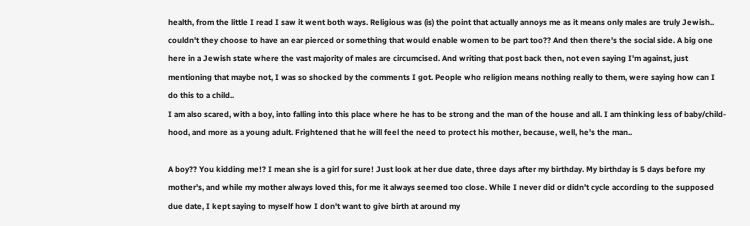health, from the little I read I saw it went both ways. Religious was (is) the point that actually annoys me as it means only males are truly Jewish.. couldn't they choose to have an ear pierced or something that would enable women to be part too?? And then there's the social side. A big one here in a Jewish state where the vast majority of males are circumcised. And writing that post back then, not even saying I'm against, just mentioning that maybe not, I was so shocked by the comments I got. People who religion means nothing really to them, were saying how can I do this to a child..
I am also scared, with a boy, into falling into this place where he has to be strong and the man of the house and all. I am thinking less of baby/child-hood, and more as a young adult. Frightened that he will feel the need to protect his mother, because, well, he's the man..

A boy?? You kidding me!? I mean she is a girl for sure! Just look at her due date, three days after my birthday. My birthday is 5 days before my mother's, and while my mother always loved this, for me it always seemed too close. While I never did or didn't cycle according to the supposed due date, I kept saying to myself how I don't want to give birth at around my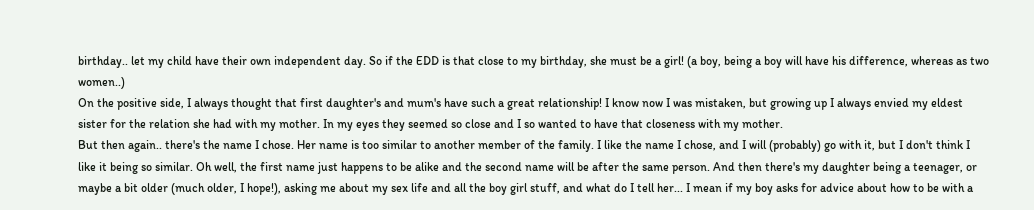birthday.. let my child have their own independent day. So if the EDD is that close to my birthday, she must be a girl! (a boy, being a boy will have his difference, whereas as two women..)
On the positive side, I always thought that first daughter's and mum's have such a great relationship! I know now I was mistaken, but growing up I always envied my eldest sister for the relation she had with my mother. In my eyes they seemed so close and I so wanted to have that closeness with my mother.
But then again.. there's the name I chose. Her name is too similar to another member of the family. I like the name I chose, and I will (probably) go with it, but I don't think I like it being so similar. Oh well, the first name just happens to be alike and the second name will be after the same person. And then there's my daughter being a teenager, or maybe a bit older (much older, I hope!), asking me about my sex life and all the boy girl stuff, and what do I tell her... I mean if my boy asks for advice about how to be with a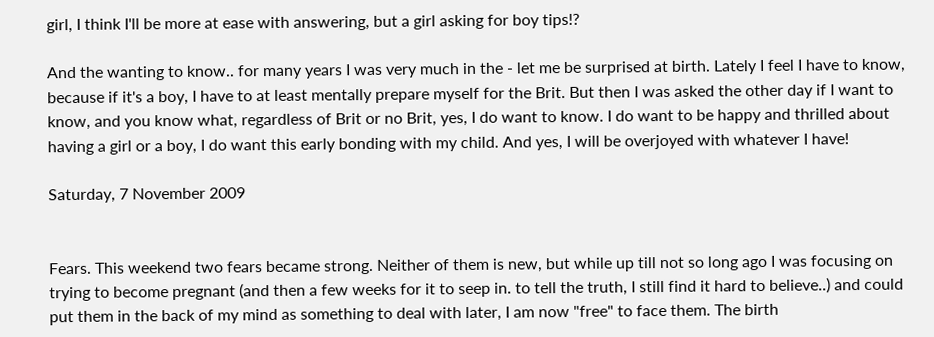girl, I think I'll be more at ease with answering, but a girl asking for boy tips!?

And the wanting to know.. for many years I was very much in the - let me be surprised at birth. Lately I feel I have to know, because if it's a boy, I have to at least mentally prepare myself for the Brit. But then I was asked the other day if I want to know, and you know what, regardless of Brit or no Brit, yes, I do want to know. I do want to be happy and thrilled about having a girl or a boy, I do want this early bonding with my child. And yes, I will be overjoyed with whatever I have!

Saturday, 7 November 2009


Fears. This weekend two fears became strong. Neither of them is new, but while up till not so long ago I was focusing on trying to become pregnant (and then a few weeks for it to seep in. to tell the truth, I still find it hard to believe..) and could put them in the back of my mind as something to deal with later, I am now "free" to face them. The birth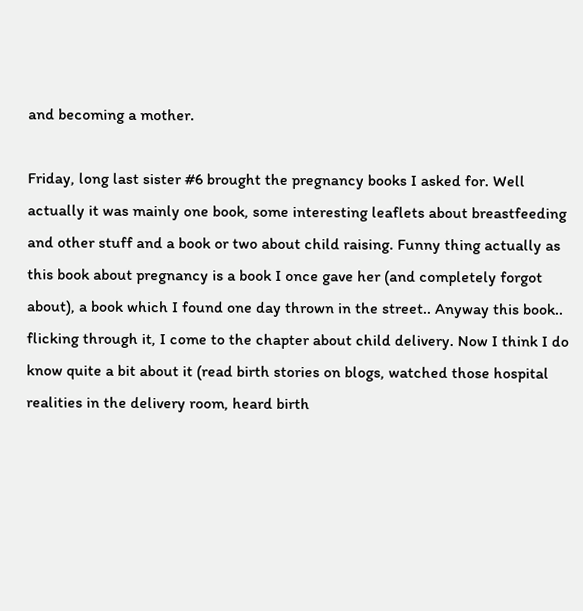and becoming a mother.

Friday, long last sister #6 brought the pregnancy books I asked for. Well actually it was mainly one book, some interesting leaflets about breastfeeding and other stuff and a book or two about child raising. Funny thing actually as this book about pregnancy is a book I once gave her (and completely forgot about), a book which I found one day thrown in the street.. Anyway this book.. flicking through it, I come to the chapter about child delivery. Now I think I do know quite a bit about it (read birth stories on blogs, watched those hospital realities in the delivery room, heard birth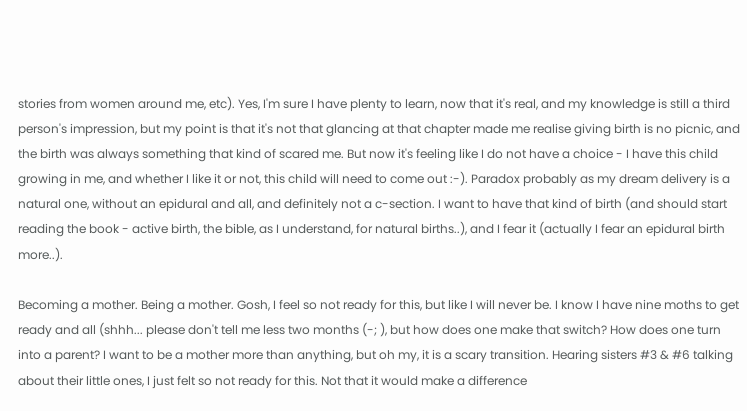stories from women around me, etc). Yes, I'm sure I have plenty to learn, now that it's real, and my knowledge is still a third person's impression, but my point is that it's not that glancing at that chapter made me realise giving birth is no picnic, and the birth was always something that kind of scared me. But now it's feeling like I do not have a choice - I have this child growing in me, and whether I like it or not, this child will need to come out :-). Paradox probably as my dream delivery is a natural one, without an epidural and all, and definitely not a c-section. I want to have that kind of birth (and should start reading the book - active birth, the bible, as I understand, for natural births..), and I fear it (actually I fear an epidural birth more..).

Becoming a mother. Being a mother. Gosh, I feel so not ready for this, but like I will never be. I know I have nine moths to get ready and all (shhh... please don't tell me less two months (-; ), but how does one make that switch? How does one turn into a parent? I want to be a mother more than anything, but oh my, it is a scary transition. Hearing sisters #3 & #6 talking about their little ones, I just felt so not ready for this. Not that it would make a difference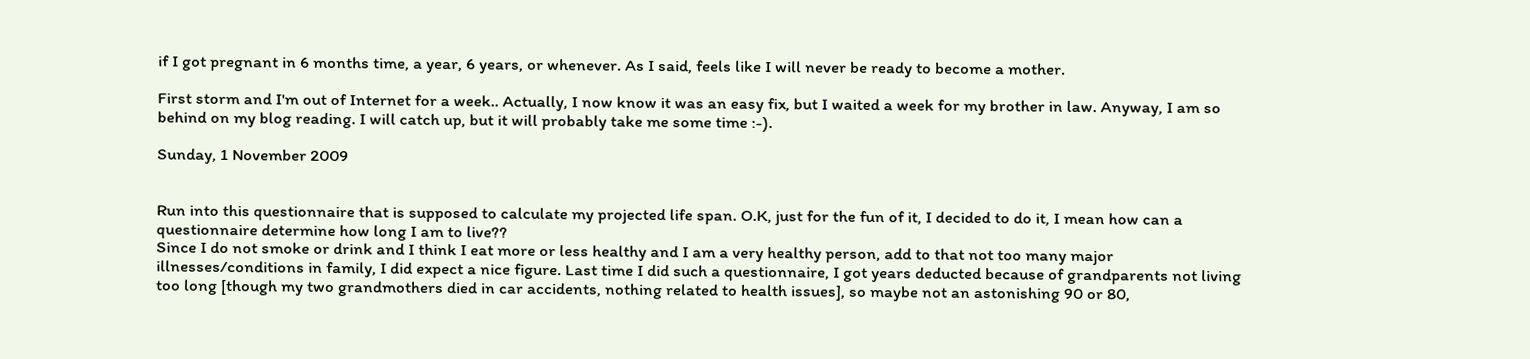if I got pregnant in 6 months time, a year, 6 years, or whenever. As I said, feels like I will never be ready to become a mother.

First storm and I'm out of Internet for a week.. Actually, I now know it was an easy fix, but I waited a week for my brother in law. Anyway, I am so behind on my blog reading. I will catch up, but it will probably take me some time :-).

Sunday, 1 November 2009


Run into this questionnaire that is supposed to calculate my projected life span. O.K, just for the fun of it, I decided to do it, I mean how can a questionnaire determine how long I am to live??
Since I do not smoke or drink and I think I eat more or less healthy and I am a very healthy person, add to that not too many major illnesses/conditions in family, I did expect a nice figure. Last time I did such a questionnaire, I got years deducted because of grandparents not living too long [though my two grandmothers died in car accidents, nothing related to health issues], so maybe not an astonishing 90 or 80,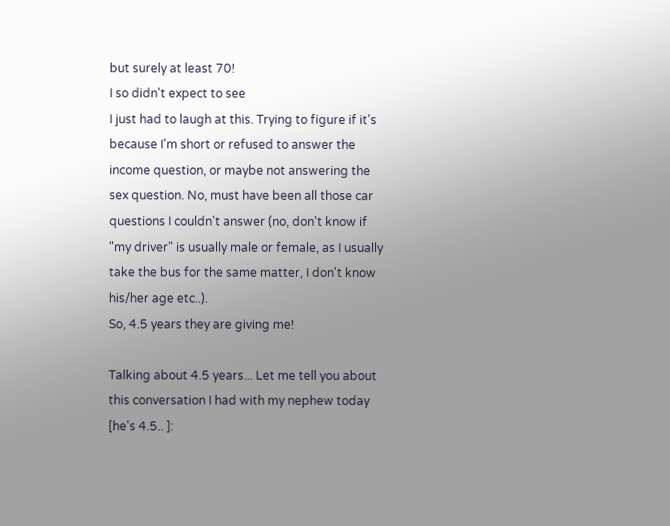but surely at least 70!
I so didn't expect to see
I just had to laugh at this. Trying to figure if it's because I'm short or refused to answer the income question, or maybe not answering the sex question. No, must have been all those car questions I couldn't answer (no, don't know if "my driver" is usually male or female, as I usually take the bus for the same matter, I don't know his/her age etc..).
So, 4.5 years they are giving me!

Talking about 4.5 years... Let me tell you about this conversation I had with my nephew today [he's 4.5.. ]: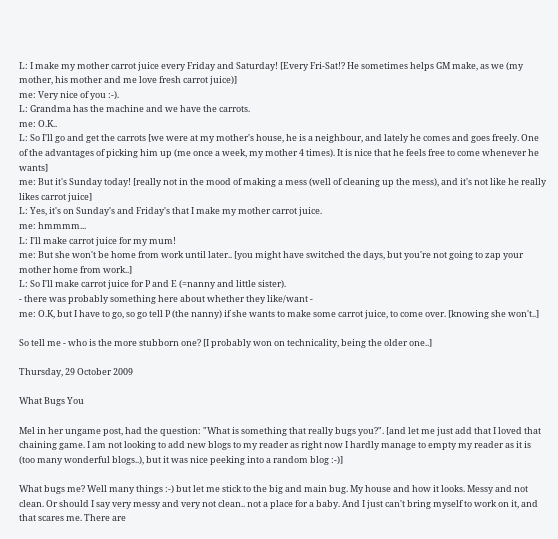L: I make my mother carrot juice every Friday and Saturday! [Every Fri-Sat!? He sometimes helps GM make, as we (my mother, his mother and me love fresh carrot juice)]
me: Very nice of you :-).
L: Grandma has the machine and we have the carrots.
me: O.K..
L: So I'll go and get the carrots [we were at my mother's house, he is a neighbour, and lately he comes and goes freely. One of the advantages of picking him up (me once a week, my mother 4 times). It is nice that he feels free to come whenever he wants]
me: But it's Sunday today! [really not in the mood of making a mess (well of cleaning up the mess), and it's not like he really likes carrot juice]
L: Yes, it's on Sunday's and Friday's that I make my mother carrot juice.
me: hmmmm...
L: I'll make carrot juice for my mum!
me: But she won't be home from work until later.. [you might have switched the days, but you're not going to zap your mother home from work..]
L: So I'll make carrot juice for P and E (=nanny and little sister).
- there was probably something here about whether they like/want -
me: O.K, but I have to go, so go tell P (the nanny) if she wants to make some carrot juice, to come over. [knowing she won't..]

So tell me - who is the more stubborn one? [I probably won on technicality, being the older one..]

Thursday, 29 October 2009

What Bugs You

Mel in her ungame post, had the question: "What is something that really bugs you?". [and let me just add that I loved that chaining game. I am not looking to add new blogs to my reader as right now I hardly manage to empty my reader as it is (too many wonderful blogs..), but it was nice peeking into a random blog :-)]

What bugs me? Well many things :-) but let me stick to the big and main bug. My house and how it looks. Messy and not clean. Or should I say very messy and very not clean.. not a place for a baby. And I just can't bring myself to work on it, and that scares me. There are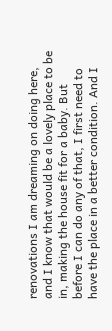renovations I am dreaming on doing here, and I know that would be a lovely place to be in, making the house fit for a baby. But before I can do any of that, I first need to have the place in a better condition. And I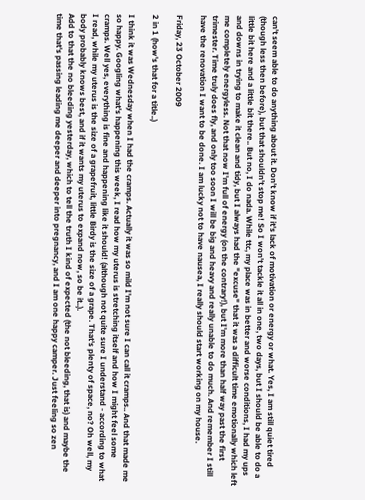can't seem able to do anything about it. Don't know if it's lack of motivation or energy or what. Yes, I am still quiet tired (though less then before), but that shouldn't stop me! So I won't tackle it all in one, two days, but I should be able to do a little bit here and a little bit there.. But no, I do nada. While ttc, my place was in better and worse conditions, I had my ups and downs in trying to make it clean and tidy, but I always had the "excuse" that it was a difficult time emotionally which left me completely energyless. Not that now I'm full of energy (on the contrary!), but I'm more than half way past the first trimester. Time truly does fly, and only too soon I will be big and heavy and really unable to do much. And remember I still have the renovation I want to be done. I am lucky not to have nausea, I really should start working on my house.

Friday, 23 October 2009

2 in 1 (how's that for a title..)

I think it was Wednesday when I had the cramps. Actually it was so mild I'm not sure I can call it cramps.. And that made me so happy. Googling what's happening this week, I read how my uterus is stretching itself and how I might feel some cramps. Well yes, everything is fine and happening like it should! (although not quite sure I understand - according to what I read, while my uterus is the size of a grapefruit, little Birdy is the size of a grape. That's plenty of space, no? Oh well, my body probably knows best, and if it wants my uterus to expand now, so be it..).
Add to that the no bleeding yesterday, which to tell the truth I kind of expected (the not bleeding, that is) and maybe the time that's passing leading me deeper and deeper into pregnancy, and I am one happy camper. Just feeling so zen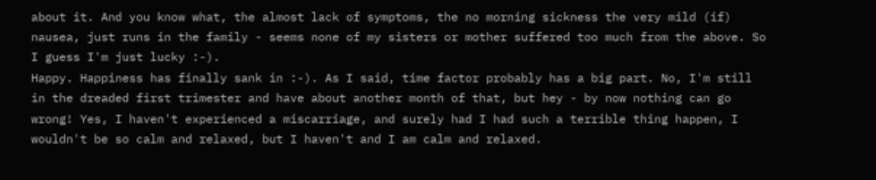about it. And you know what, the almost lack of symptoms, the no morning sickness the very mild (if) nausea, just runs in the family - seems none of my sisters or mother suffered too much from the above. So I guess I'm just lucky :-).
Happy. Happiness has finally sank in :-). As I said, time factor probably has a big part. No, I'm still in the dreaded first trimester and have about another month of that, but hey - by now nothing can go wrong! Yes, I haven't experienced a miscarriage, and surely had I had such a terrible thing happen, I wouldn't be so calm and relaxed, but I haven't and I am calm and relaxed.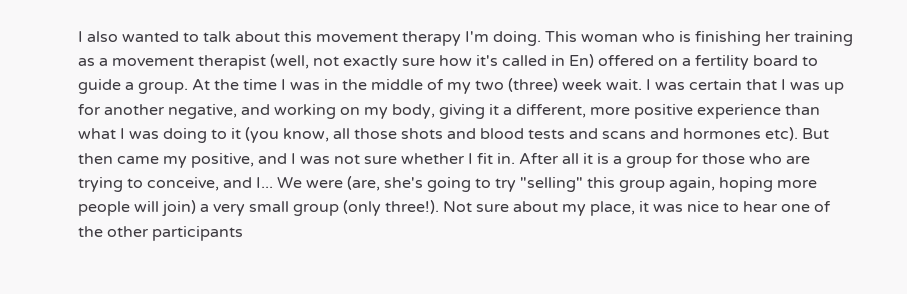I also wanted to talk about this movement therapy I'm doing. This woman who is finishing her training as a movement therapist (well, not exactly sure how it's called in En) offered on a fertility board to guide a group. At the time I was in the middle of my two (three) week wait. I was certain that I was up for another negative, and working on my body, giving it a different, more positive experience than what I was doing to it (you know, all those shots and blood tests and scans and hormones etc). But then came my positive, and I was not sure whether I fit in. After all it is a group for those who are trying to conceive, and I... We were (are, she's going to try "selling" this group again, hoping more people will join) a very small group (only three!). Not sure about my place, it was nice to hear one of the other participants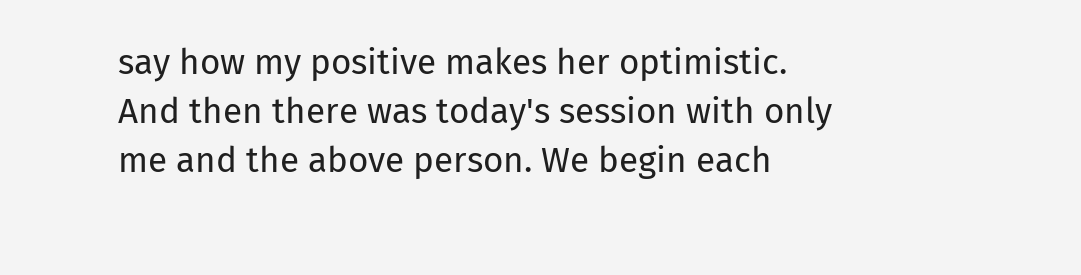say how my positive makes her optimistic.
And then there was today's session with only me and the above person. We begin each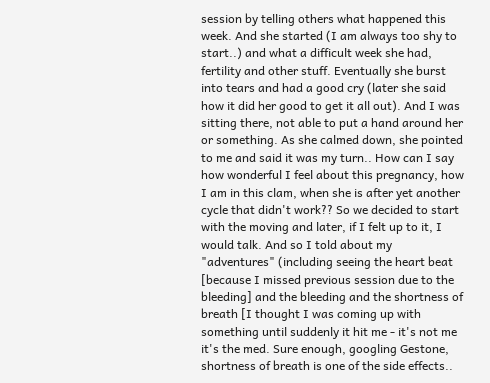session by telling others what happened this week. And she started (I am always too shy to start..) and what a difficult week she had, fertility and other stuff. Eventually she burst into tears and had a good cry (later she said how it did her good to get it all out). And I was sitting there, not able to put a hand around her or something. As she calmed down, she pointed to me and said it was my turn.. How can I say how wonderful I feel about this pregnancy, how I am in this clam, when she is after yet another cycle that didn't work?? So we decided to start with the moving and later, if I felt up to it, I would talk. And so I told about my "adventures" (including seeing the heart beat [because I missed previous session due to the bleeding] and the bleeding and the shortness of breath [I thought I was coming up with something until suddenly it hit me - it's not me it's the med. Sure enough, googling Gestone, shortness of breath is one of the side effects..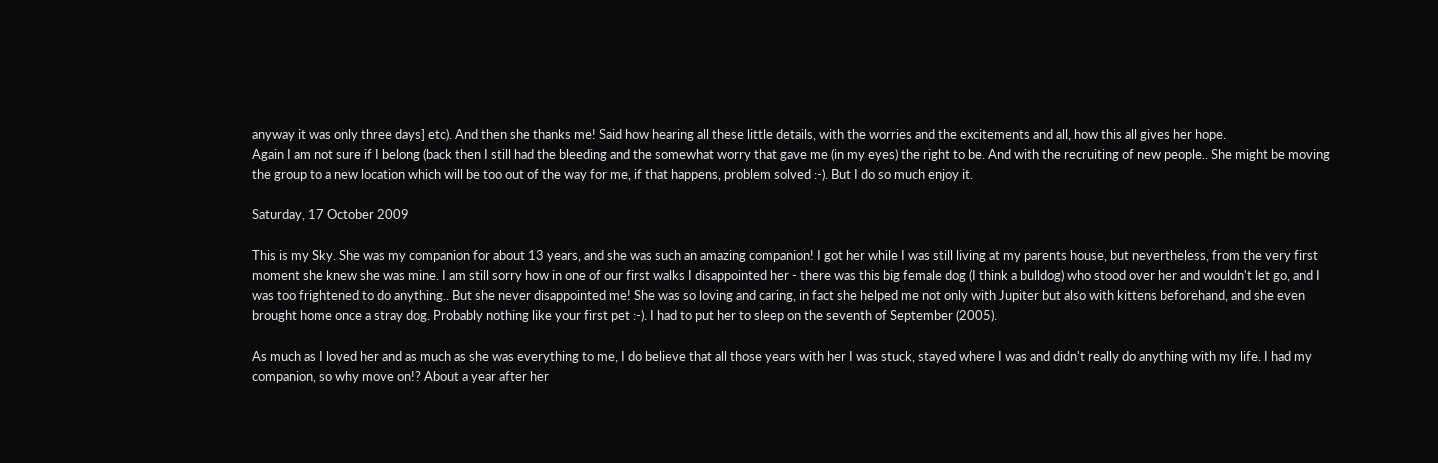anyway it was only three days] etc). And then she thanks me! Said how hearing all these little details, with the worries and the excitements and all, how this all gives her hope.
Again I am not sure if I belong (back then I still had the bleeding and the somewhat worry that gave me (in my eyes) the right to be. And with the recruiting of new people.. She might be moving the group to a new location which will be too out of the way for me, if that happens, problem solved :-). But I do so much enjoy it.

Saturday, 17 October 2009

This is my Sky. She was my companion for about 13 years, and she was such an amazing companion! I got her while I was still living at my parents house, but nevertheless, from the very first moment she knew she was mine. I am still sorry how in one of our first walks I disappointed her - there was this big female dog (I think a bulldog) who stood over her and wouldn't let go, and I was too frightened to do anything.. But she never disappointed me! She was so loving and caring, in fact she helped me not only with Jupiter but also with kittens beforehand, and she even brought home once a stray dog. Probably nothing like your first pet :-). I had to put her to sleep on the seventh of September (2005).

As much as I loved her and as much as she was everything to me, I do believe that all those years with her I was stuck, stayed where I was and didn't really do anything with my life. I had my companion, so why move on!? About a year after her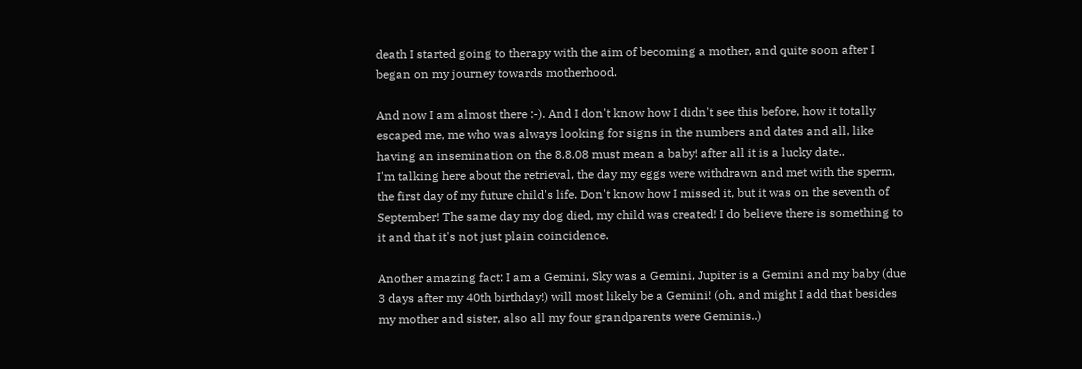death I started going to therapy with the aim of becoming a mother, and quite soon after I began on my journey towards motherhood.

And now I am almost there :-). And I don't know how I didn't see this before, how it totally escaped me, me who was always looking for signs in the numbers and dates and all, like having an insemination on the 8.8.08 must mean a baby! after all it is a lucky date..
I'm talking here about the retrieval, the day my eggs were withdrawn and met with the sperm, the first day of my future child's life. Don't know how I missed it, but it was on the seventh of September! The same day my dog died, my child was created! I do believe there is something to it and that it's not just plain coincidence.

Another amazing fact: I am a Gemini, Sky was a Gemini, Jupiter is a Gemini and my baby (due 3 days after my 40th birthday!) will most likely be a Gemini! (oh, and might I add that besides my mother and sister, also all my four grandparents were Geminis..)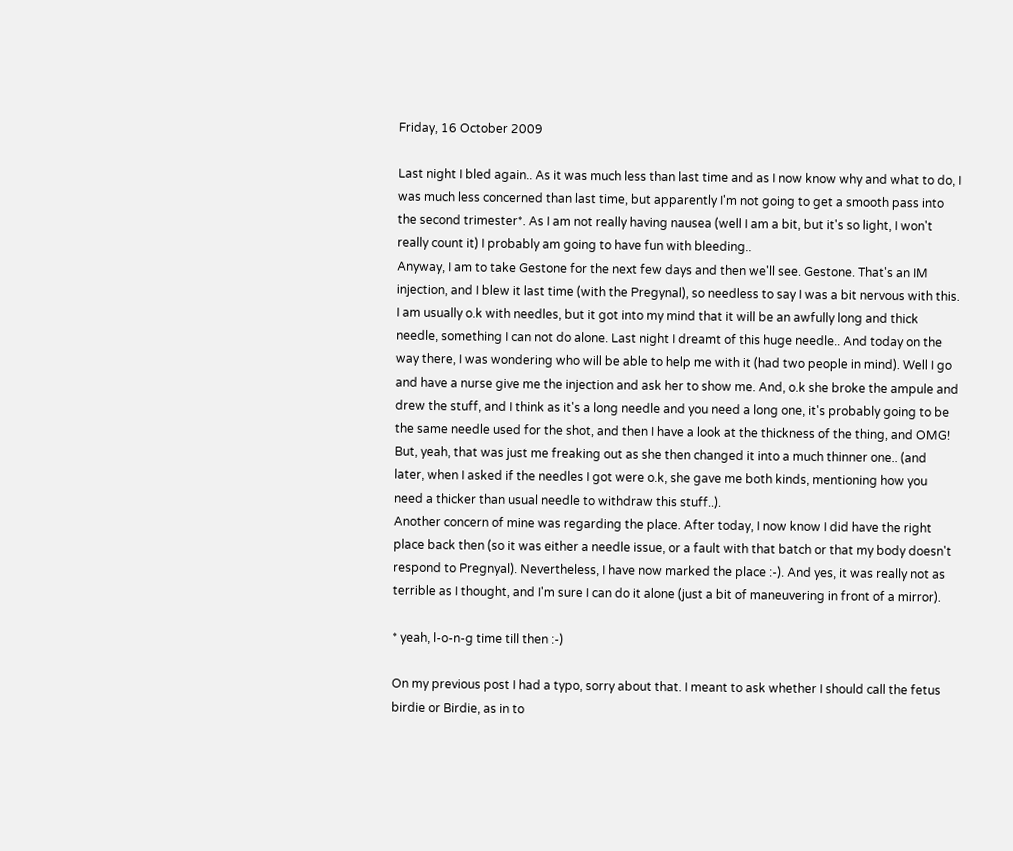Friday, 16 October 2009

Last night I bled again.. As it was much less than last time and as I now know why and what to do, I was much less concerned than last time, but apparently I'm not going to get a smooth pass into the second trimester*. As I am not really having nausea (well I am a bit, but it's so light, I won't really count it) I probably am going to have fun with bleeding..
Anyway, I am to take Gestone for the next few days and then we'll see. Gestone. That's an IM injection, and I blew it last time (with the Pregynal), so needless to say I was a bit nervous with this. I am usually o.k with needles, but it got into my mind that it will be an awfully long and thick needle, something I can not do alone. Last night I dreamt of this huge needle.. And today on the way there, I was wondering who will be able to help me with it (had two people in mind). Well I go and have a nurse give me the injection and ask her to show me. And, o.k she broke the ampule and drew the stuff, and I think as it's a long needle and you need a long one, it's probably going to be the same needle used for the shot, and then I have a look at the thickness of the thing, and OMG! But, yeah, that was just me freaking out as she then changed it into a much thinner one.. (and later, when I asked if the needles I got were o.k, she gave me both kinds, mentioning how you need a thicker than usual needle to withdraw this stuff..).
Another concern of mine was regarding the place. After today, I now know I did have the right place back then (so it was either a needle issue, or a fault with that batch or that my body doesn't respond to Pregnyal). Nevertheless, I have now marked the place :-). And yes, it was really not as terrible as I thought, and I'm sure I can do it alone (just a bit of maneuvering in front of a mirror).

* yeah, l-o-n-g time till then :-)

On my previous post I had a typo, sorry about that. I meant to ask whether I should call the fetus birdie or Birdie, as in to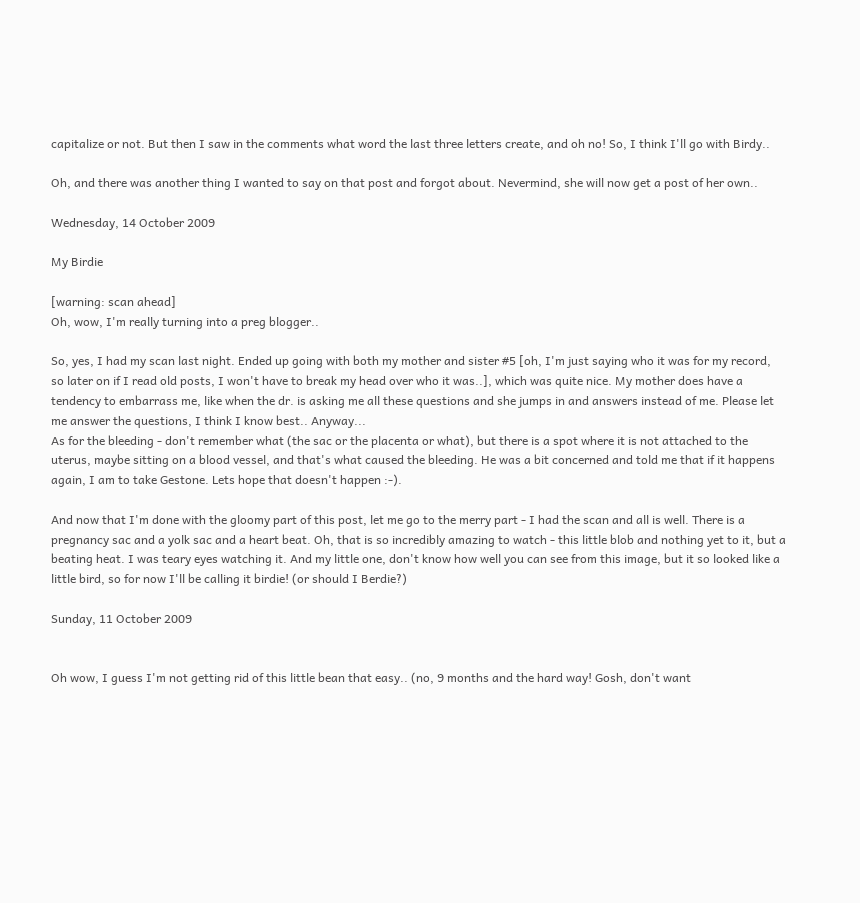capitalize or not. But then I saw in the comments what word the last three letters create, and oh no! So, I think I'll go with Birdy..

Oh, and there was another thing I wanted to say on that post and forgot about. Nevermind, she will now get a post of her own..

Wednesday, 14 October 2009

My Birdie

[warning: scan ahead]
Oh, wow, I'm really turning into a preg blogger..

So, yes, I had my scan last night. Ended up going with both my mother and sister #5 [oh, I'm just saying who it was for my record, so later on if I read old posts, I won't have to break my head over who it was..], which was quite nice. My mother does have a tendency to embarrass me, like when the dr. is asking me all these questions and she jumps in and answers instead of me. Please let me answer the questions, I think I know best.. Anyway...
As for the bleeding - don't remember what (the sac or the placenta or what), but there is a spot where it is not attached to the uterus, maybe sitting on a blood vessel, and that's what caused the bleeding. He was a bit concerned and told me that if it happens again, I am to take Gestone. Lets hope that doesn't happen :-).

And now that I'm done with the gloomy part of this post, let me go to the merry part - I had the scan and all is well. There is a pregnancy sac and a yolk sac and a heart beat. Oh, that is so incredibly amazing to watch - this little blob and nothing yet to it, but a beating heat. I was teary eyes watching it. And my little one, don't know how well you can see from this image, but it so looked like a little bird, so for now I'll be calling it birdie! (or should I Berdie?)

Sunday, 11 October 2009


Oh wow, I guess I'm not getting rid of this little bean that easy.. (no, 9 months and the hard way! Gosh, don't want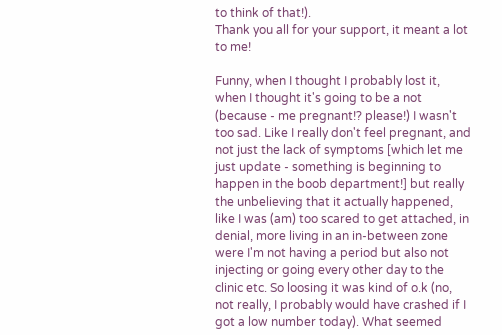to think of that!).
Thank you all for your support, it meant a lot to me!

Funny, when I thought I probably lost it, when I thought it's going to be a not (because - me pregnant!? please!) I wasn't too sad. Like I really don't feel pregnant, and not just the lack of symptoms [which let me just update - something is beginning to happen in the boob department!] but really the unbelieving that it actually happened, like I was (am) too scared to get attached, in denial, more living in an in-between zone were I'm not having a period but also not injecting or going every other day to the clinic etc. So loosing it was kind of o.k (no, not really, I probably would have crashed if I got a low number today). What seemed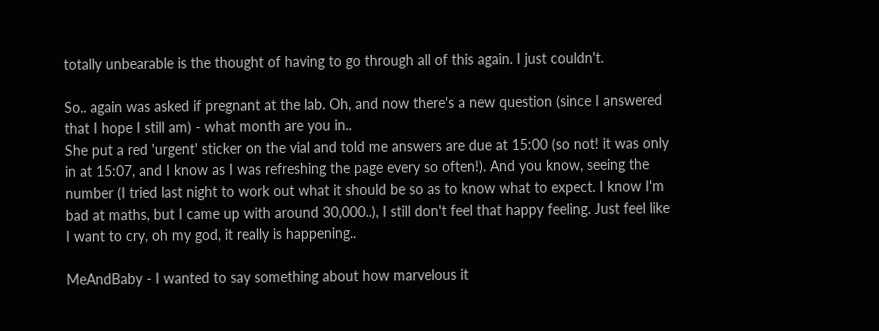totally unbearable is the thought of having to go through all of this again. I just couldn't.

So.. again was asked if pregnant at the lab. Oh, and now there's a new question (since I answered that I hope I still am) - what month are you in..
She put a red 'urgent' sticker on the vial and told me answers are due at 15:00 (so not! it was only in at 15:07, and I know as I was refreshing the page every so often!). And you know, seeing the number (I tried last night to work out what it should be so as to know what to expect. I know I'm bad at maths, but I came up with around 30,000..), I still don't feel that happy feeling. Just feel like I want to cry, oh my god, it really is happening..

MeAndBaby - I wanted to say something about how marvelous it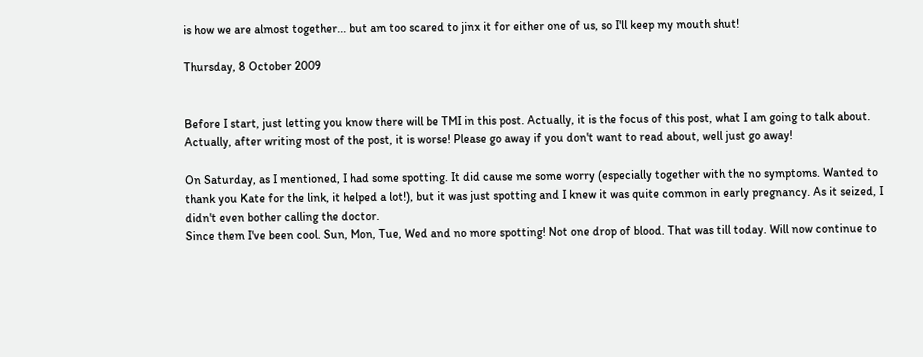is how we are almost together... but am too scared to jinx it for either one of us, so I'll keep my mouth shut!

Thursday, 8 October 2009


Before I start, just letting you know there will be TMI in this post. Actually, it is the focus of this post, what I am going to talk about. Actually, after writing most of the post, it is worse! Please go away if you don't want to read about, well just go away!

On Saturday, as I mentioned, I had some spotting. It did cause me some worry (especially together with the no symptoms. Wanted to thank you Kate for the link, it helped a lot!), but it was just spotting and I knew it was quite common in early pregnancy. As it seized, I didn't even bother calling the doctor.
Since them I've been cool. Sun, Mon, Tue, Wed and no more spotting! Not one drop of blood. That was till today. Will now continue to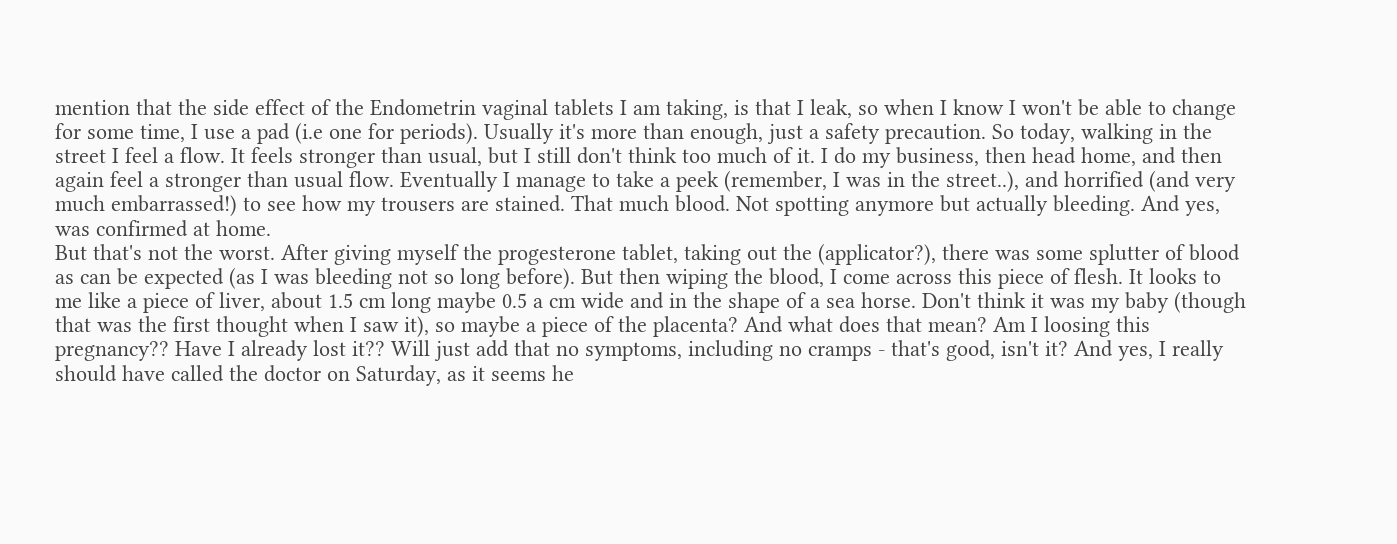mention that the side effect of the Endometrin vaginal tablets I am taking, is that I leak, so when I know I won't be able to change for some time, I use a pad (i.e one for periods). Usually it's more than enough, just a safety precaution. So today, walking in the street I feel a flow. It feels stronger than usual, but I still don't think too much of it. I do my business, then head home, and then again feel a stronger than usual flow. Eventually I manage to take a peek (remember, I was in the street..), and horrified (and very much embarrassed!) to see how my trousers are stained. That much blood. Not spotting anymore but actually bleeding. And yes, was confirmed at home.
But that's not the worst. After giving myself the progesterone tablet, taking out the (applicator?), there was some splutter of blood as can be expected (as I was bleeding not so long before). But then wiping the blood, I come across this piece of flesh. It looks to me like a piece of liver, about 1.5 cm long maybe 0.5 a cm wide and in the shape of a sea horse. Don't think it was my baby (though that was the first thought when I saw it), so maybe a piece of the placenta? And what does that mean? Am I loosing this pregnancy?? Have I already lost it?? Will just add that no symptoms, including no cramps - that's good, isn't it? And yes, I really should have called the doctor on Saturday, as it seems he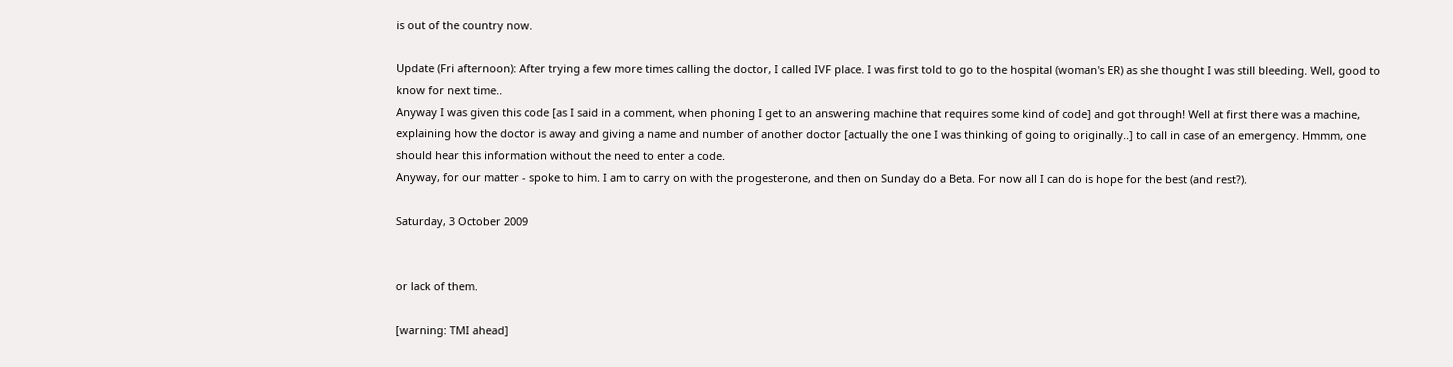is out of the country now.

Update (Fri afternoon): After trying a few more times calling the doctor, I called IVF place. I was first told to go to the hospital (woman's ER) as she thought I was still bleeding. Well, good to know for next time..
Anyway I was given this code [as I said in a comment, when phoning I get to an answering machine that requires some kind of code] and got through! Well at first there was a machine, explaining how the doctor is away and giving a name and number of another doctor [actually the one I was thinking of going to originally..] to call in case of an emergency. Hmmm, one should hear this information without the need to enter a code.
Anyway, for our matter - spoke to him. I am to carry on with the progesterone, and then on Sunday do a Beta. For now all I can do is hope for the best (and rest?).

Saturday, 3 October 2009


or lack of them.

[warning: TMI ahead]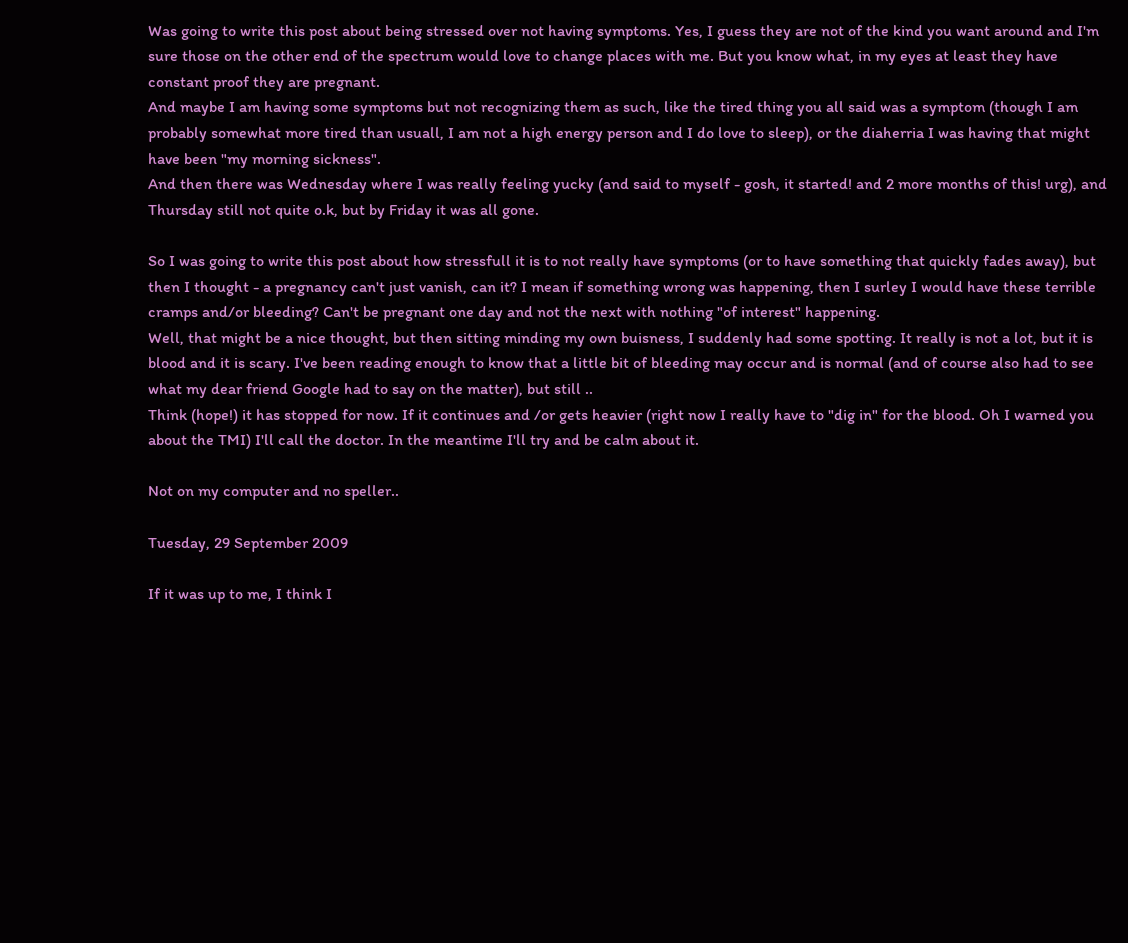Was going to write this post about being stressed over not having symptoms. Yes, I guess they are not of the kind you want around and I'm sure those on the other end of the spectrum would love to change places with me. But you know what, in my eyes at least they have constant proof they are pregnant.
And maybe I am having some symptoms but not recognizing them as such, like the tired thing you all said was a symptom (though I am probably somewhat more tired than usuall, I am not a high energy person and I do love to sleep), or the diaherria I was having that might have been "my morning sickness".
And then there was Wednesday where I was really feeling yucky (and said to myself - gosh, it started! and 2 more months of this! urg), and Thursday still not quite o.k, but by Friday it was all gone.

So I was going to write this post about how stressfull it is to not really have symptoms (or to have something that quickly fades away), but then I thought - a pregnancy can't just vanish, can it? I mean if something wrong was happening, then I surley I would have these terrible cramps and/or bleeding? Can't be pregnant one day and not the next with nothing "of interest" happening.
Well, that might be a nice thought, but then sitting minding my own buisness, I suddenly had some spotting. It really is not a lot, but it is blood and it is scary. I've been reading enough to know that a little bit of bleeding may occur and is normal (and of course also had to see what my dear friend Google had to say on the matter), but still ..
Think (hope!) it has stopped for now. If it continues and /or gets heavier (right now I really have to "dig in" for the blood. Oh I warned you about the TMI) I'll call the doctor. In the meantime I'll try and be calm about it.

Not on my computer and no speller..

Tuesday, 29 September 2009

If it was up to me, I think I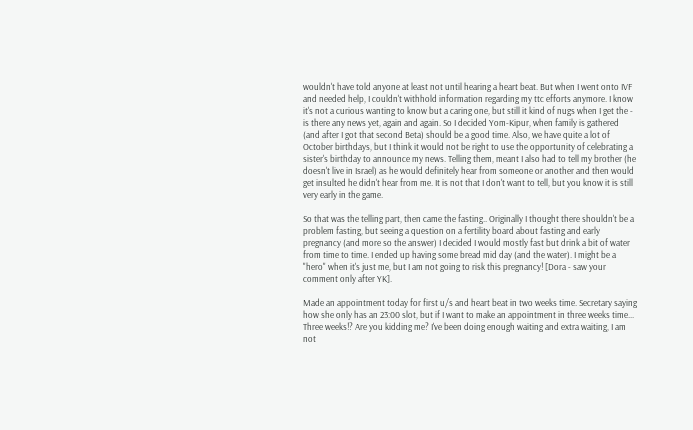wouldn't have told anyone at least not until hearing a heart beat. But when I went onto IVF and needed help, I couldn't withhold information regarding my ttc efforts anymore. I know it's not a curious wanting to know but a caring one, but still it kind of nugs when I get the - is there any news yet, again and again. So I decided Yom-Kipur, when family is gathered (and after I got that second Beta) should be a good time. Also, we have quite a lot of October birthdays, but I think it would not be right to use the opportunity of celebrating a sister's birthday to announce my news. Telling them, meant I also had to tell my brother (he doesn't live in Israel) as he would definitely hear from someone or another and then would get insulted he didn't hear from me. It is not that I don't want to tell, but you know it is still very early in the game.

So that was the telling part, then came the fasting.. Originally I thought there shouldn't be a problem fasting, but seeing a question on a fertility board about fasting and early pregnancy (and more so the answer) I decided I would mostly fast but drink a bit of water from time to time. I ended up having some bread mid day (and the water). I might be a "hero" when it's just me, but I am not going to risk this pregnancy! [Dora - saw your comment only after YK].

Made an appointment today for first u/s and heart beat in two weeks time. Secretary saying how she only has an 23:00 slot, but if I want to make an appointment in three weeks time... Three weeks!? Are you kidding me? I've been doing enough waiting and extra waiting, I am not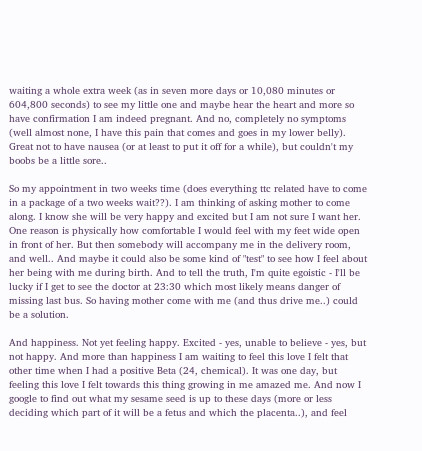waiting a whole extra week (as in seven more days or 10,080 minutes or 604,800 seconds) to see my little one and maybe hear the heart and more so have confirmation I am indeed pregnant. And no, completely no symptoms (well almost none, I have this pain that comes and goes in my lower belly). Great not to have nausea (or at least to put it off for a while), but couldn't my boobs be a little sore..

So my appointment in two weeks time (does everything ttc related have to come in a package of a two weeks wait??). I am thinking of asking mother to come along. I know she will be very happy and excited but I am not sure I want her. One reason is physically how comfortable I would feel with my feet wide open in front of her. But then somebody will accompany me in the delivery room, and well.. And maybe it could also be some kind of "test" to see how I feel about her being with me during birth. And to tell the truth, I'm quite egoistic - I'll be lucky if I get to see the doctor at 23:30 which most likely means danger of missing last bus. So having mother come with me (and thus drive me..) could be a solution.

And happiness. Not yet feeling happy. Excited - yes, unable to believe - yes, but not happy. And more than happiness I am waiting to feel this love I felt that other time when I had a positive Beta (24, chemical). It was one day, but feeling this love I felt towards this thing growing in me amazed me. And now I google to find out what my sesame seed is up to these days (more or less deciding which part of it will be a fetus and which the placenta..), and feel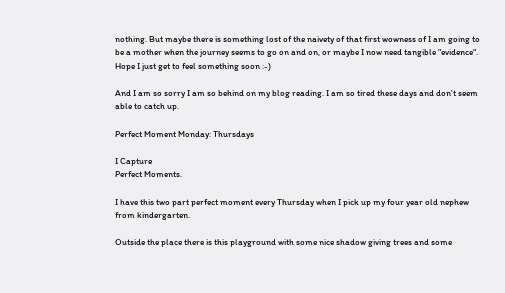nothing. But maybe there is something lost of the naivety of that first wowness of I am going to be a mother when the journey seems to go on and on, or maybe I now need tangible "evidence". Hope I just get to feel something soon :-)

And I am so sorry I am so behind on my blog reading. I am so tired these days and don't seem able to catch up.

Perfect Moment Monday: Thursdays

I Capture
Perfect Moments.

I have this two part perfect moment every Thursday when I pick up my four year old nephew from kindergarten.

Outside the place there is this playground with some nice shadow giving trees and some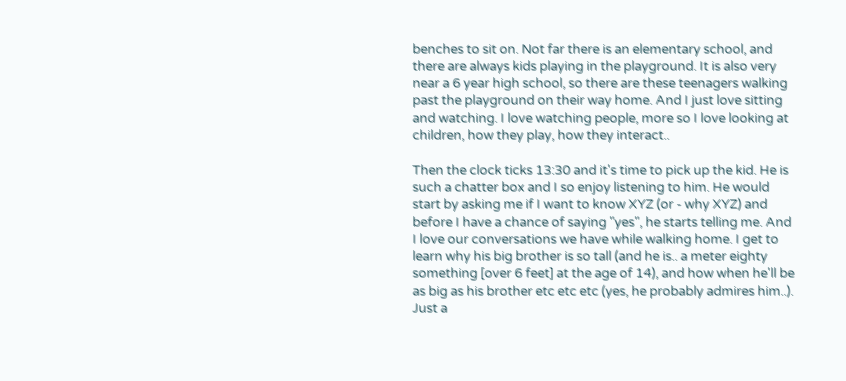benches to sit on. Not far there is an elementary school, and there are always kids playing in the playground. It is also very near a 6 year high school, so there are these teenagers walking past the playground on their way home. And I just love sitting and watching. I love watching people, more so I love looking at children, how they play, how they interact..

Then the clock ticks 13:30 and it's time to pick up the kid. He is such a chatter box and I so enjoy listening to him. He would start by asking me if I want to know XYZ (or - why XYZ) and before I have a chance of saying "yes", he starts telling me. And I love our conversations we have while walking home. I get to learn why his big brother is so tall (and he is.. a meter eighty something [over 6 feet] at the age of 14), and how when he'll be as big as his brother etc etc etc (yes, he probably admires him..). Just a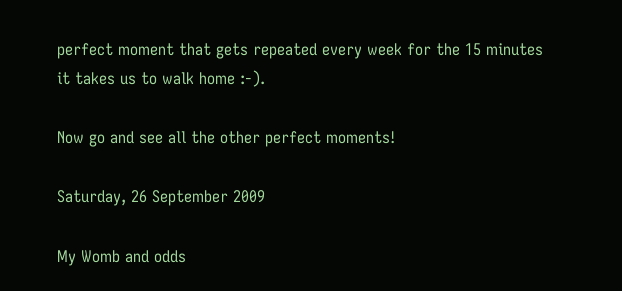perfect moment that gets repeated every week for the 15 minutes it takes us to walk home :-).

Now go and see all the other perfect moments!

Saturday, 26 September 2009

My Womb and odds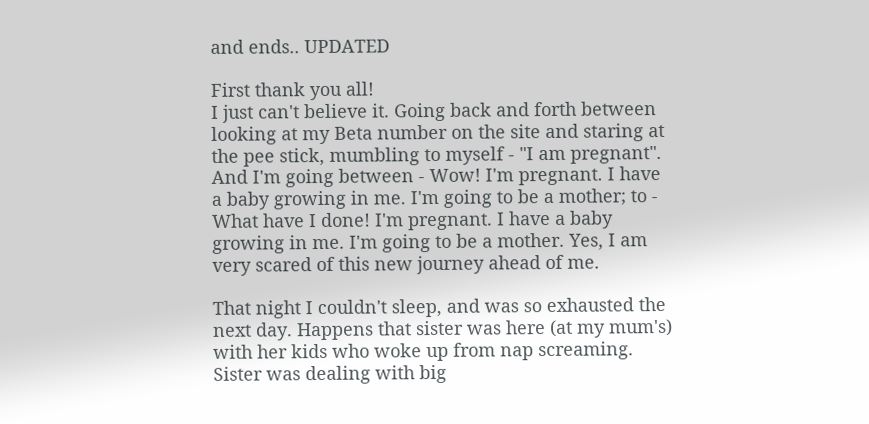and ends.. UPDATED

First thank you all!
I just can't believe it. Going back and forth between looking at my Beta number on the site and staring at the pee stick, mumbling to myself - "I am pregnant".
And I'm going between - Wow! I'm pregnant. I have a baby growing in me. I'm going to be a mother; to - What have I done! I'm pregnant. I have a baby growing in me. I'm going to be a mother. Yes, I am very scared of this new journey ahead of me.

That night I couldn't sleep, and was so exhausted the next day. Happens that sister was here (at my mum's) with her kids who woke up from nap screaming. Sister was dealing with big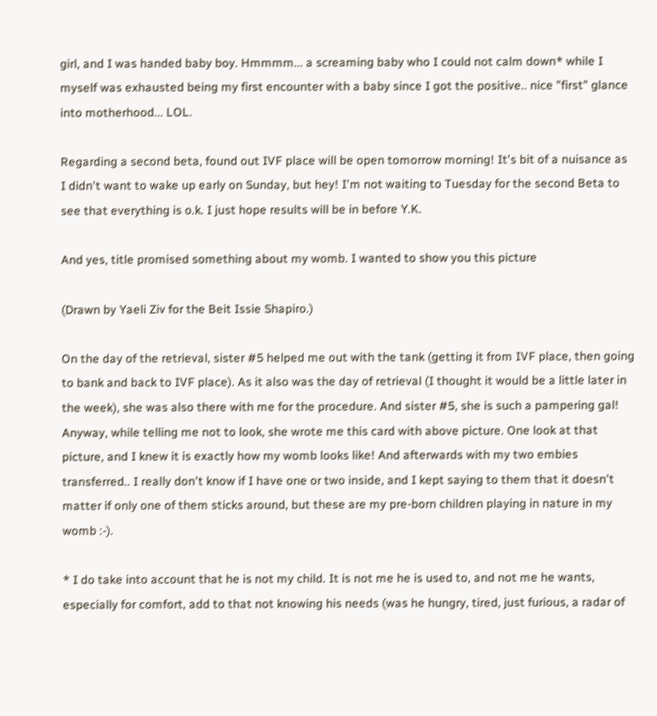girl, and I was handed baby boy. Hmmmm... a screaming baby who I could not calm down* while I myself was exhausted being my first encounter with a baby since I got the positive.. nice "first" glance into motherhood... LOL.

Regarding a second beta, found out IVF place will be open tomorrow morning! It's bit of a nuisance as I didn't want to wake up early on Sunday, but hey! I'm not waiting to Tuesday for the second Beta to see that everything is o.k. I just hope results will be in before Y.K.

And yes, title promised something about my womb. I wanted to show you this picture

(Drawn by Yaeli Ziv for the Beit Issie Shapiro.)

On the day of the retrieval, sister #5 helped me out with the tank (getting it from IVF place, then going to bank and back to IVF place). As it also was the day of retrieval (I thought it would be a little later in the week), she was also there with me for the procedure. And sister #5, she is such a pampering gal! Anyway, while telling me not to look, she wrote me this card with above picture. One look at that picture, and I knew it is exactly how my womb looks like! And afterwards with my two embies transferred.. I really don't know if I have one or two inside, and I kept saying to them that it doesn't matter if only one of them sticks around, but these are my pre-born children playing in nature in my womb :-).

* I do take into account that he is not my child. It is not me he is used to, and not me he wants, especially for comfort, add to that not knowing his needs (was he hungry, tired, just furious, a radar of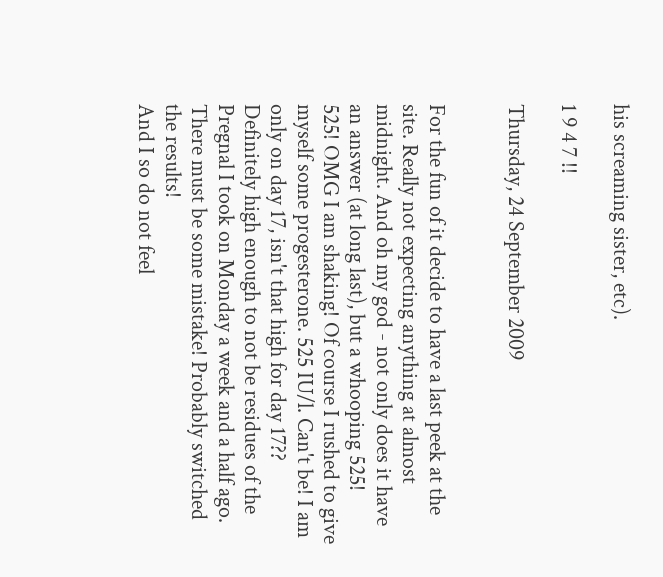his screaming sister, etc).

1 9 4 7 !!

Thursday, 24 September 2009


For the fun of it decide to have a last peek at the site. Really not expecting anything at almost midnight. And oh my god - not only does it have an answer (at long last), but a whooping 525!
525! OMG I am shaking! Of course I rushed to give myself some progesterone. 525 IU/l. Can't be! I am only on day 17, isn't that high for day 17?? Definitely high enough to not be residues of the Pregnal I took on Monday a week and a half ago. There must be some mistake! Probably switched the results!
And I so do not feel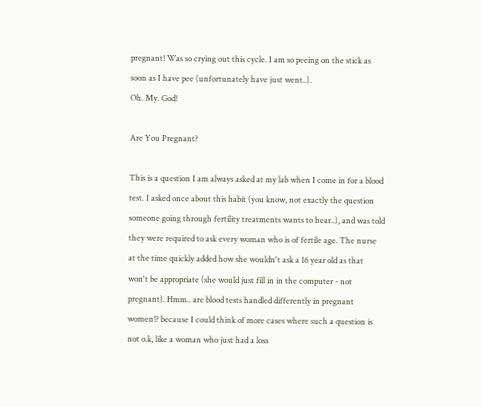pregnant! Was so crying out this cycle. I am so peeing on the stick as soon as I have pee (unfortunately have just went..).
Oh. My. God!

Are You Pregnant?

This is a question I am always asked at my lab when I come in for a blood test. I asked once about this habit (you know, not exactly the question someone going through fertility treatments wants to hear..), and was told they were required to ask every woman who is of fertile age. The nurse at the time quickly added how she wouldn't ask a 16 year old as that won't be appropriate (she would just fill in in the computer - not pregnant). Hmm.. are blood tests handled differently in pregnant women!? because I could think of more cases where such a question is not o.k, like a woman who just had a loss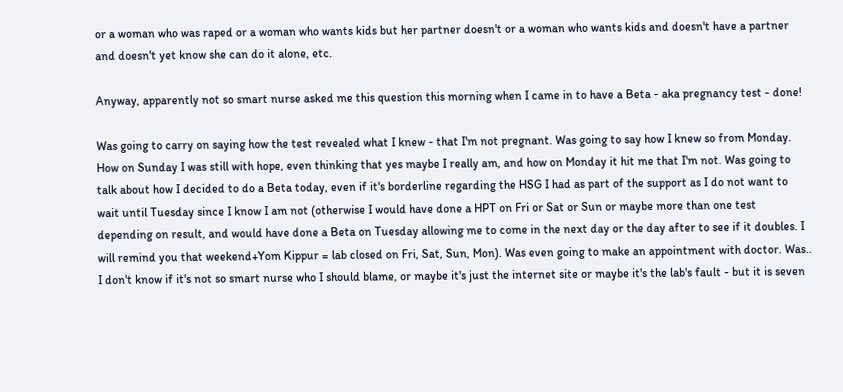or a woman who was raped or a woman who wants kids but her partner doesn't or a woman who wants kids and doesn't have a partner and doesn't yet know she can do it alone, etc.

Anyway, apparently not so smart nurse asked me this question this morning when I came in to have a Beta - aka pregnancy test - done!

Was going to carry on saying how the test revealed what I knew - that I'm not pregnant. Was going to say how I knew so from Monday. How on Sunday I was still with hope, even thinking that yes maybe I really am, and how on Monday it hit me that I'm not. Was going to talk about how I decided to do a Beta today, even if it's borderline regarding the HSG I had as part of the support as I do not want to wait until Tuesday since I know I am not (otherwise I would have done a HPT on Fri or Sat or Sun or maybe more than one test depending on result, and would have done a Beta on Tuesday allowing me to come in the next day or the day after to see if it doubles. I will remind you that weekend+Yom Kippur = lab closed on Fri, Sat, Sun, Mon). Was even going to make an appointment with doctor. Was.. I don't know if it's not so smart nurse who I should blame, or maybe it's just the internet site or maybe it's the lab's fault - but it is seven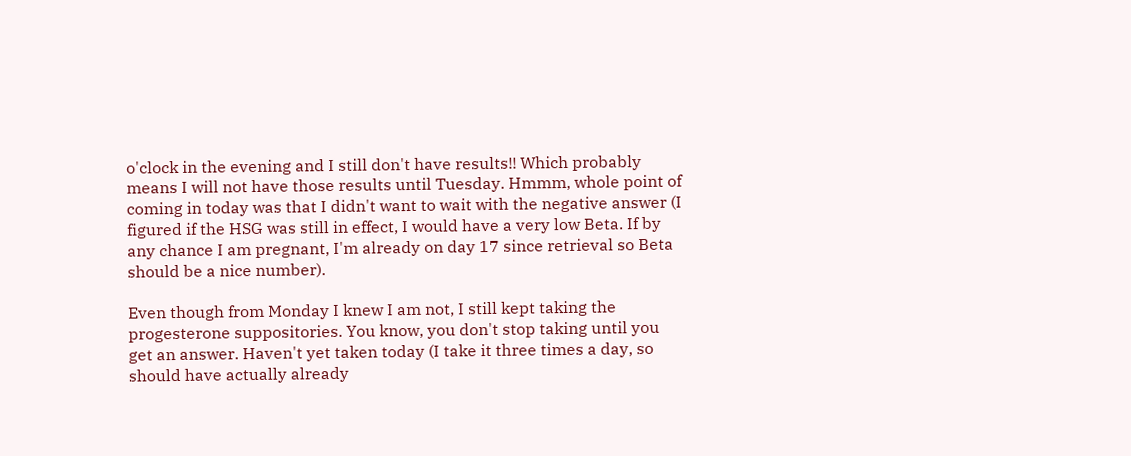o'clock in the evening and I still don't have results!! Which probably means I will not have those results until Tuesday. Hmmm, whole point of coming in today was that I didn't want to wait with the negative answer (I figured if the HSG was still in effect, I would have a very low Beta. If by any chance I am pregnant, I'm already on day 17 since retrieval so Beta should be a nice number).

Even though from Monday I knew I am not, I still kept taking the progesterone suppositories. You know, you don't stop taking until you get an answer. Haven't yet taken today (I take it three times a day, so should have actually already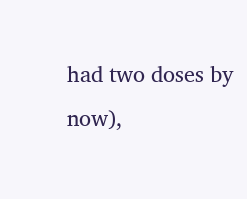had two doses by now),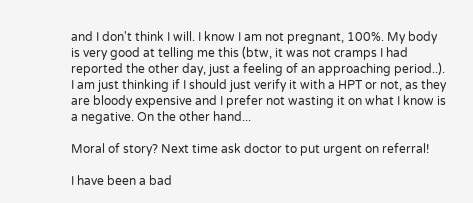and I don't think I will. I know I am not pregnant, 100%. My body is very good at telling me this (btw, it was not cramps I had reported the other day, just a feeling of an approaching period..). I am just thinking if I should just verify it with a HPT or not, as they are bloody expensive and I prefer not wasting it on what I know is a negative. On the other hand...

Moral of story? Next time ask doctor to put urgent on referral!

I have been a bad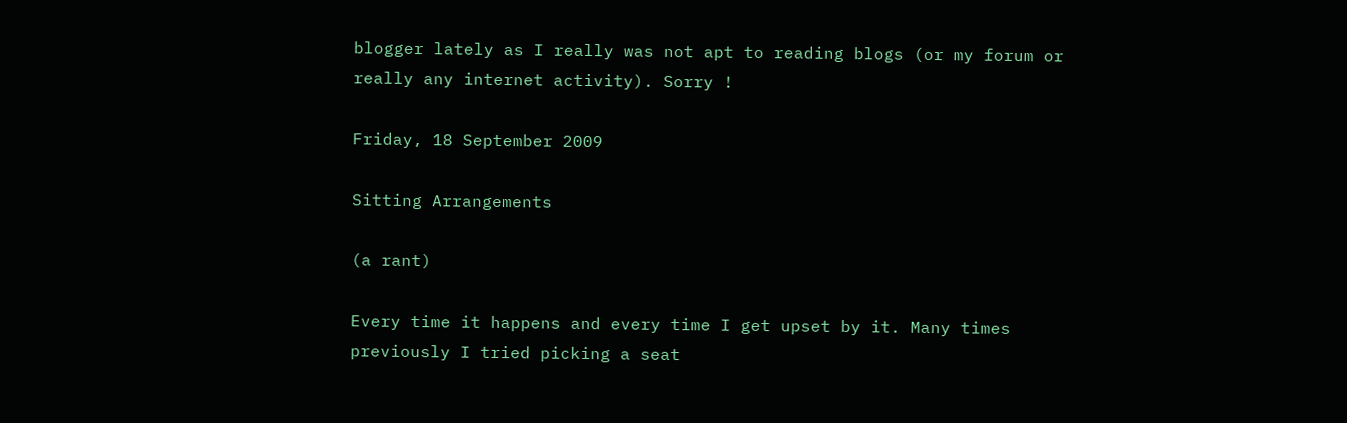blogger lately as I really was not apt to reading blogs (or my forum or really any internet activity). Sorry !

Friday, 18 September 2009

Sitting Arrangements

(a rant)

Every time it happens and every time I get upset by it. Many times previously I tried picking a seat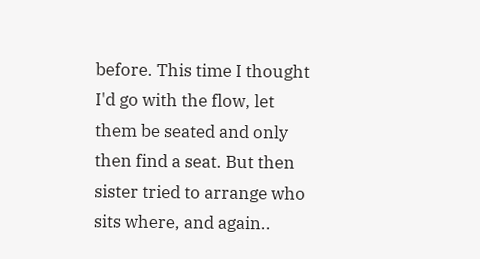before. This time I thought I'd go with the flow, let them be seated and only then find a seat. But then sister tried to arrange who sits where, and again..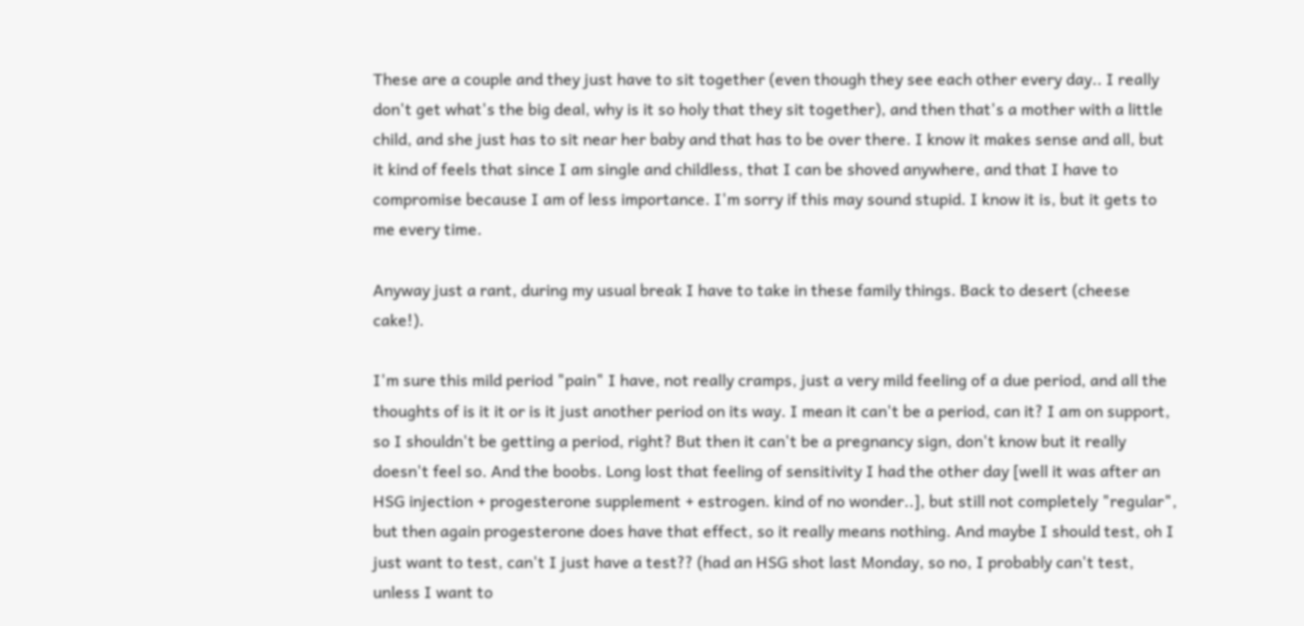These are a couple and they just have to sit together (even though they see each other every day.. I really don't get what's the big deal, why is it so holy that they sit together), and then that's a mother with a little child, and she just has to sit near her baby and that has to be over there. I know it makes sense and all, but it kind of feels that since I am single and childless, that I can be shoved anywhere, and that I have to compromise because I am of less importance. I'm sorry if this may sound stupid. I know it is, but it gets to me every time.

Anyway just a rant, during my usual break I have to take in these family things. Back to desert (cheese cake!).

I'm sure this mild period "pain" I have, not really cramps, just a very mild feeling of a due period, and all the thoughts of is it it or is it just another period on its way. I mean it can't be a period, can it? I am on support, so I shouldn't be getting a period, right? But then it can't be a pregnancy sign, don't know but it really doesn't feel so. And the boobs. Long lost that feeling of sensitivity I had the other day [well it was after an HSG injection + progesterone supplement + estrogen. kind of no wonder..], but still not completely "regular", but then again progesterone does have that effect, so it really means nothing. And maybe I should test, oh I just want to test, can't I just have a test?? (had an HSG shot last Monday, so no, I probably can't test, unless I want to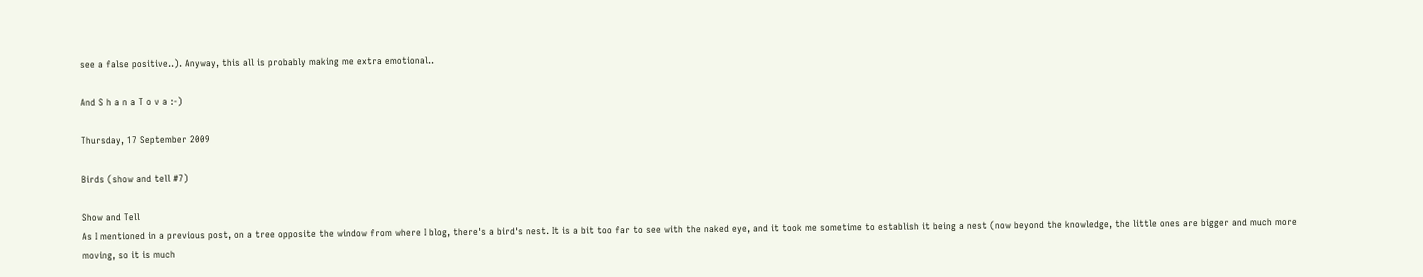see a false positive..). Anyway, this all is probably making me extra emotional..

And S h a n a T o v a :-)

Thursday, 17 September 2009

Birds (show and tell #7)

Show and Tell
As I mentioned in a previous post, on a tree opposite the window from where I blog, there's a bird's nest. It is a bit too far to see with the naked eye, and it took me sometime to establish it being a nest (now beyond the knowledge, the little ones are bigger and much more moving, so it is much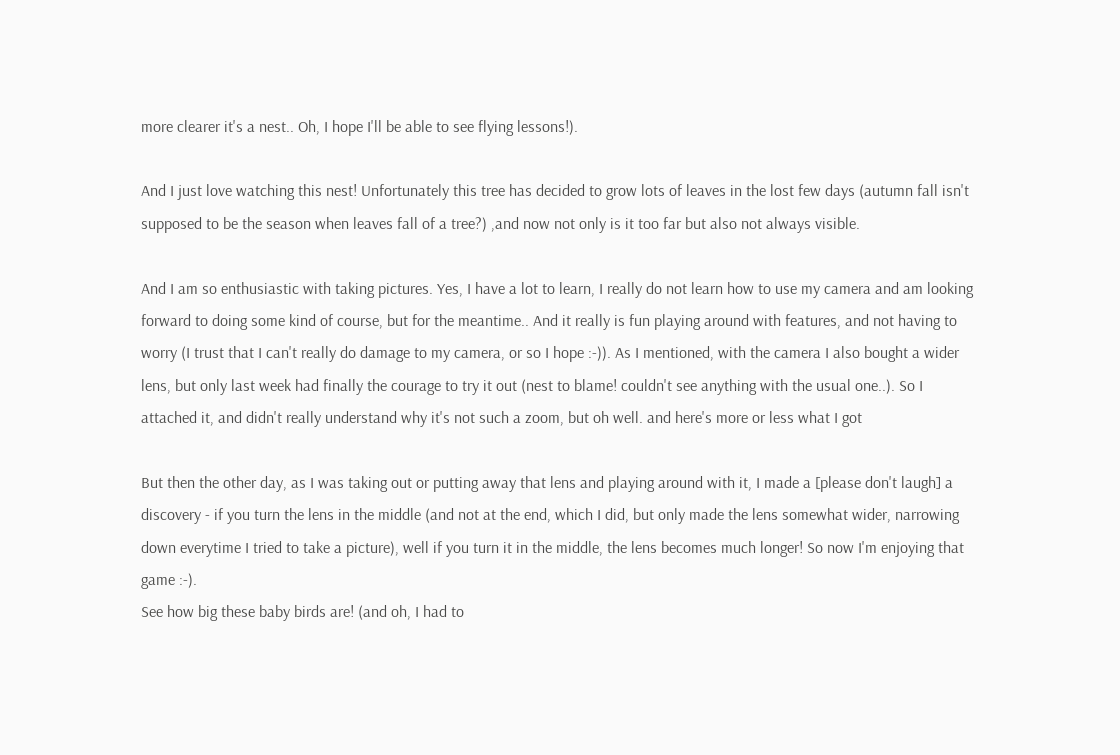more clearer it's a nest.. Oh, I hope I'll be able to see flying lessons!).

And I just love watching this nest! Unfortunately this tree has decided to grow lots of leaves in the lost few days (autumn fall isn't supposed to be the season when leaves fall of a tree?) ,and now not only is it too far but also not always visible.

And I am so enthusiastic with taking pictures. Yes, I have a lot to learn, I really do not learn how to use my camera and am looking forward to doing some kind of course, but for the meantime.. And it really is fun playing around with features, and not having to worry (I trust that I can't really do damage to my camera, or so I hope :-)). As I mentioned, with the camera I also bought a wider lens, but only last week had finally the courage to try it out (nest to blame! couldn't see anything with the usual one..). So I attached it, and didn't really understand why it's not such a zoom, but oh well. and here's more or less what I got

But then the other day, as I was taking out or putting away that lens and playing around with it, I made a [please don't laugh] a discovery - if you turn the lens in the middle (and not at the end, which I did, but only made the lens somewhat wider, narrowing down everytime I tried to take a picture), well if you turn it in the middle, the lens becomes much longer! So now I'm enjoying that game :-).
See how big these baby birds are! (and oh, I had to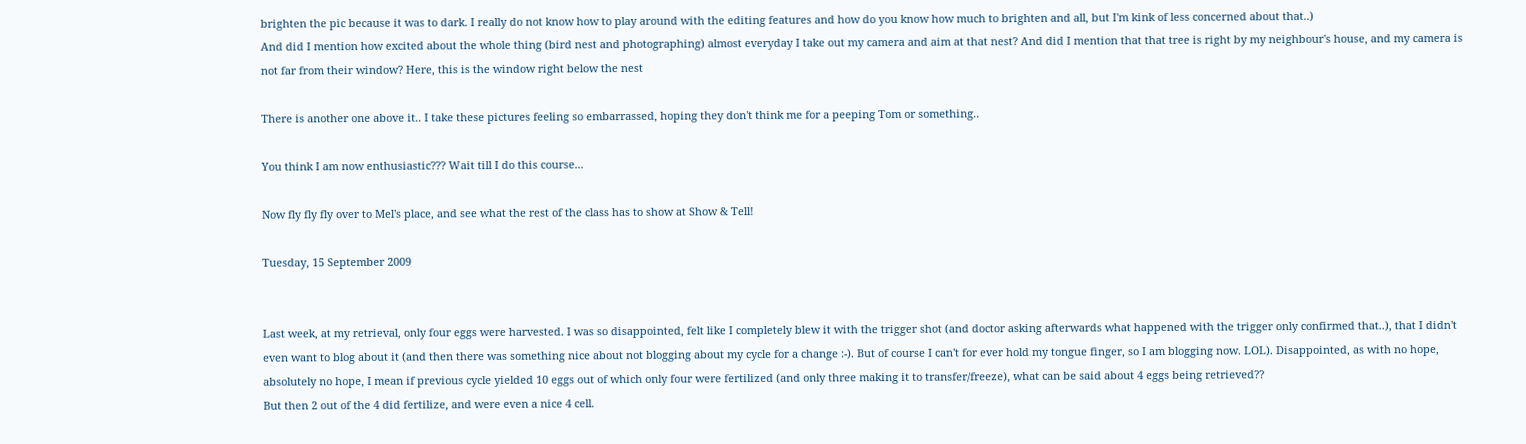brighten the pic because it was to dark. I really do not know how to play around with the editing features and how do you know how much to brighten and all, but I'm kink of less concerned about that..)
And did I mention how excited about the whole thing (bird nest and photographing) almost everyday I take out my camera and aim at that nest? And did I mention that that tree is right by my neighbour's house, and my camera is not far from their window? Here, this is the window right below the nest

There is another one above it.. I take these pictures feeling so embarrassed, hoping they don't think me for a peeping Tom or something..

You think I am now enthusiastic??? Wait till I do this course...

Now fly fly fly over to Mel's place, and see what the rest of the class has to show at Show & Tell!

Tuesday, 15 September 2009


Last week, at my retrieval, only four eggs were harvested. I was so disappointed, felt like I completely blew it with the trigger shot (and doctor asking afterwards what happened with the trigger only confirmed that..), that I didn't even want to blog about it (and then there was something nice about not blogging about my cycle for a change :-). But of course I can't for ever hold my tongue finger, so I am blogging now. LOL). Disappointed, as with no hope, absolutely no hope, I mean if previous cycle yielded 10 eggs out of which only four were fertilized (and only three making it to transfer/freeze), what can be said about 4 eggs being retrieved??
But then 2 out of the 4 did fertilize, and were even a nice 4 cell.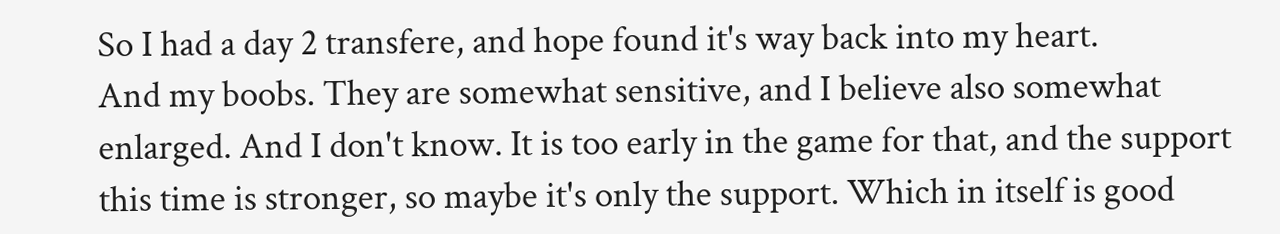So I had a day 2 transfere, and hope found it's way back into my heart.
And my boobs. They are somewhat sensitive, and I believe also somewhat enlarged. And I don't know. It is too early in the game for that, and the support this time is stronger, so maybe it's only the support. Which in itself is good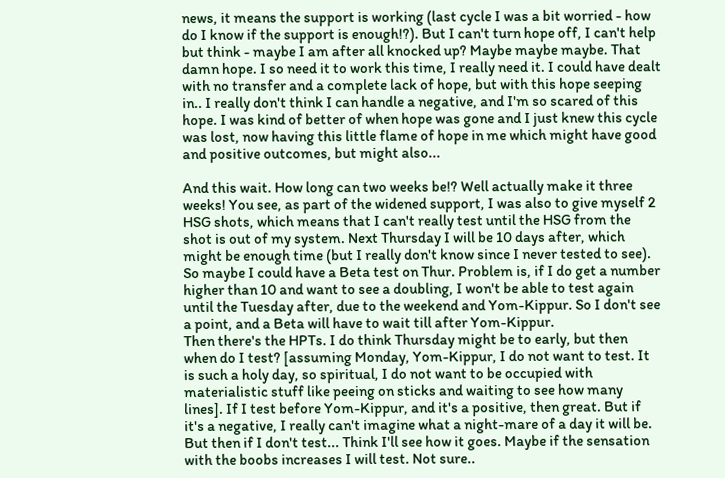news, it means the support is working (last cycle I was a bit worried - how do I know if the support is enough!?). But I can't turn hope off, I can't help but think - maybe I am after all knocked up? Maybe maybe maybe. That damn hope. I so need it to work this time, I really need it. I could have dealt with no transfer and a complete lack of hope, but with this hope seeping in.. I really don't think I can handle a negative, and I'm so scared of this hope. I was kind of better of when hope was gone and I just knew this cycle was lost, now having this little flame of hope in me which might have good and positive outcomes, but might also...

And this wait. How long can two weeks be!? Well actually make it three weeks! You see, as part of the widened support, I was also to give myself 2 HSG shots, which means that I can't really test until the HSG from the shot is out of my system. Next Thursday I will be 10 days after, which might be enough time (but I really don't know since I never tested to see). So maybe I could have a Beta test on Thur. Problem is, if I do get a number higher than 10 and want to see a doubling, I won't be able to test again until the Tuesday after, due to the weekend and Yom-Kippur. So I don't see a point, and a Beta will have to wait till after Yom-Kippur.
Then there's the HPTs. I do think Thursday might be to early, but then when do I test? [assuming Monday, Yom-Kippur, I do not want to test. It is such a holy day, so spiritual, I do not want to be occupied with materialistic stuff like peeing on sticks and waiting to see how many lines]. If I test before Yom-Kippur, and it's a positive, then great. But if it's a negative, I really can't imagine what a night-mare of a day it will be. But then if I don't test... Think I'll see how it goes. Maybe if the sensation with the boobs increases I will test. Not sure..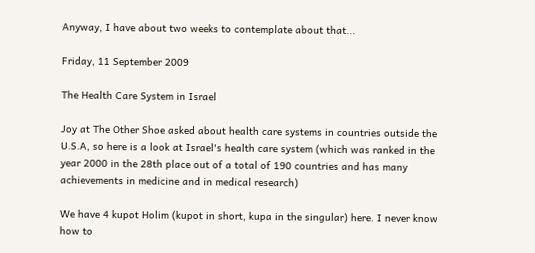Anyway, I have about two weeks to contemplate about that...

Friday, 11 September 2009

The Health Care System in Israel

Joy at The Other Shoe asked about health care systems in countries outside the U.S.A, so here is a look at Israel's health care system (which was ranked in the year 2000 in the 28th place out of a total of 190 countries and has many achievements in medicine and in medical research)

We have 4 kupot Holim (kupot in short, kupa in the singular) here. I never know how to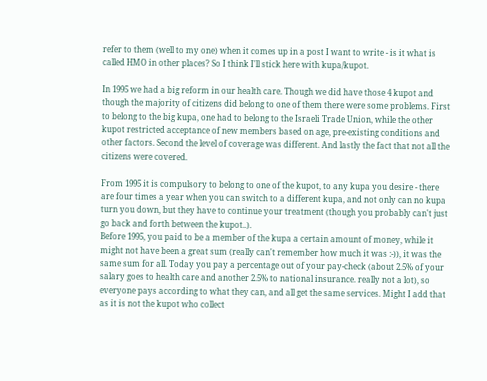refer to them (well to my one) when it comes up in a post I want to write - is it what is called HMO in other places? So I think I'll stick here with kupa/kupot.

In 1995 we had a big reform in our health care. Though we did have those 4 kupot and though the majority of citizens did belong to one of them there were some problems. First to belong to the big kupa, one had to belong to the Israeli Trade Union, while the other kupot restricted acceptance of new members based on age, pre-existing conditions and other factors. Second the level of coverage was different. And lastly the fact that not all the citizens were covered.

From 1995 it is compulsory to belong to one of the kupot, to any kupa you desire - there are four times a year when you can switch to a different kupa, and not only can no kupa turn you down, but they have to continue your treatment (though you probably can't just go back and forth between the kupot..).
Before 1995, you paid to be a member of the kupa a certain amount of money, while it might not have been a great sum (really can't remember how much it was :-)), it was the same sum for all. Today you pay a percentage out of your pay-check (about 2.5% of your salary goes to health care and another 2.5% to national insurance. really not a lot), so everyone pays according to what they can, and all get the same services. Might I add that as it is not the kupot who collect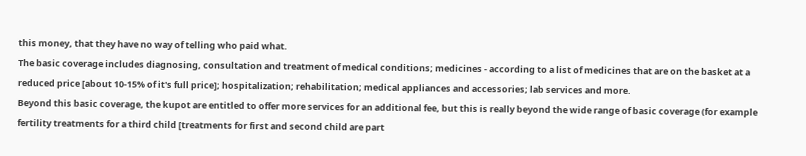this money, that they have no way of telling who paid what.
The basic coverage includes diagnosing, consultation and treatment of medical conditions; medicines - according to a list of medicines that are on the basket at a reduced price [about 10-15% of it's full price]; hospitalization; rehabilitation; medical appliances and accessories; lab services and more.
Beyond this basic coverage, the kupot are entitled to offer more services for an additional fee, but this is really beyond the wide range of basic coverage (for example fertility treatments for a third child [treatments for first and second child are part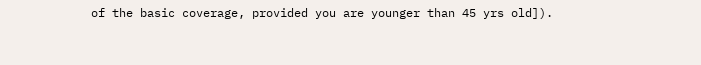of the basic coverage, provided you are younger than 45 yrs old]).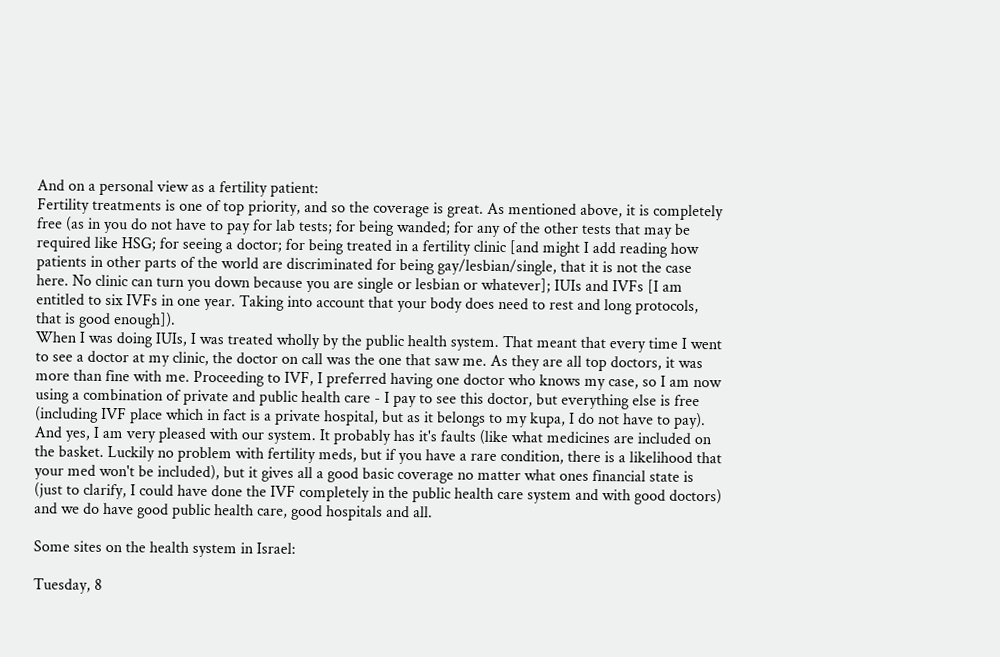And on a personal view as a fertility patient:
Fertility treatments is one of top priority, and so the coverage is great. As mentioned above, it is completely free (as in you do not have to pay for lab tests; for being wanded; for any of the other tests that may be required like HSG; for seeing a doctor; for being treated in a fertility clinic [and might I add reading how patients in other parts of the world are discriminated for being gay/lesbian/single, that it is not the case here. No clinic can turn you down because you are single or lesbian or whatever]; IUIs and IVFs [I am entitled to six IVFs in one year. Taking into account that your body does need to rest and long protocols, that is good enough]).
When I was doing IUIs, I was treated wholly by the public health system. That meant that every time I went to see a doctor at my clinic, the doctor on call was the one that saw me. As they are all top doctors, it was more than fine with me. Proceeding to IVF, I preferred having one doctor who knows my case, so I am now using a combination of private and public health care - I pay to see this doctor, but everything else is free (including IVF place which in fact is a private hospital, but as it belongs to my kupa, I do not have to pay).
And yes, I am very pleased with our system. It probably has it's faults (like what medicines are included on the basket. Luckily no problem with fertility meds, but if you have a rare condition, there is a likelihood that your med won't be included), but it gives all a good basic coverage no matter what ones financial state is (just to clarify, I could have done the IVF completely in the public health care system and with good doctors) and we do have good public health care, good hospitals and all.

Some sites on the health system in Israel:

Tuesday, 8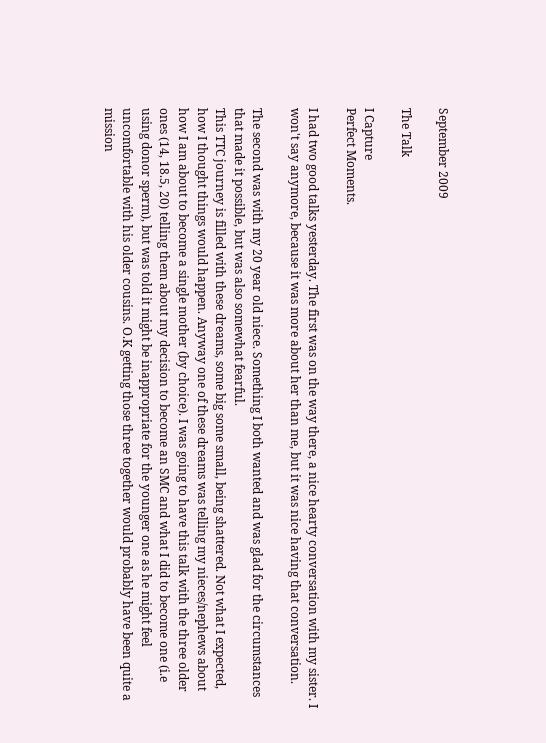September 2009

The Talk

I Capture
Perfect Moments.

I had two good talks yesterday. The first was on the way there, a nice hearty conversation with my sister. I won't say anymore, because it was more about her than me, but it was nice having that conversation.

The second was with my 20 year old niece. Something I both wanted and was glad for the circumstances that made it possible, but was also somewhat fearful.
This TTC journey is filled with these dreams, some big some small, being shattered. Not what I expected, how I thought things would happen. Anyway one of these dreams was telling my nieces/nephews about how I am about to become a single mother (by choice). I was going to have this talk with the three older ones (14, 18.5, 20) telling them about my decision to become an SMC and what I did to become one (i.e using donor sperm), but was told it might be inappropriate for the younger one as he might feel uncomfortable with his older cousins. O.K getting those three together would probably have been quite a mission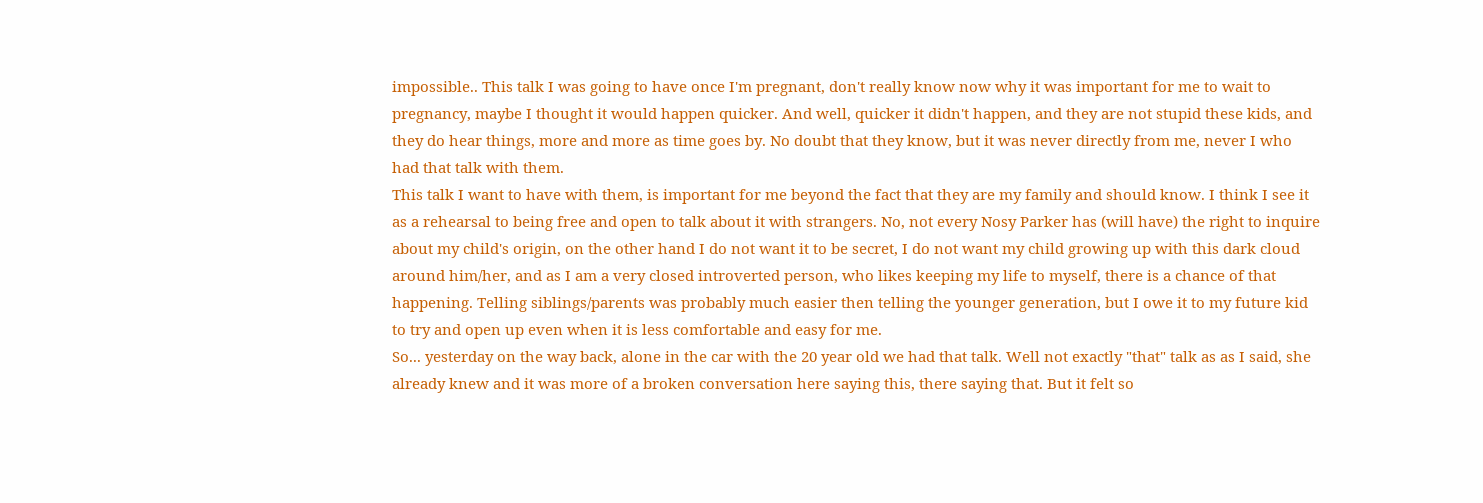impossible.. This talk I was going to have once I'm pregnant, don't really know now why it was important for me to wait to pregnancy, maybe I thought it would happen quicker. And well, quicker it didn't happen, and they are not stupid these kids, and they do hear things, more and more as time goes by. No doubt that they know, but it was never directly from me, never I who had that talk with them.
This talk I want to have with them, is important for me beyond the fact that they are my family and should know. I think I see it as a rehearsal to being free and open to talk about it with strangers. No, not every Nosy Parker has (will have) the right to inquire about my child's origin, on the other hand I do not want it to be secret, I do not want my child growing up with this dark cloud around him/her, and as I am a very closed introverted person, who likes keeping my life to myself, there is a chance of that happening. Telling siblings/parents was probably much easier then telling the younger generation, but I owe it to my future kid to try and open up even when it is less comfortable and easy for me.
So... yesterday on the way back, alone in the car with the 20 year old we had that talk. Well not exactly "that" talk as as I said, she already knew and it was more of a broken conversation here saying this, there saying that. But it felt so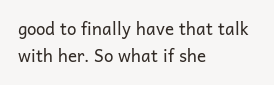good to finally have that talk with her. So what if she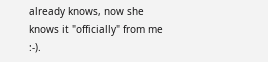already knows, now she knows it "officially" from me :-).